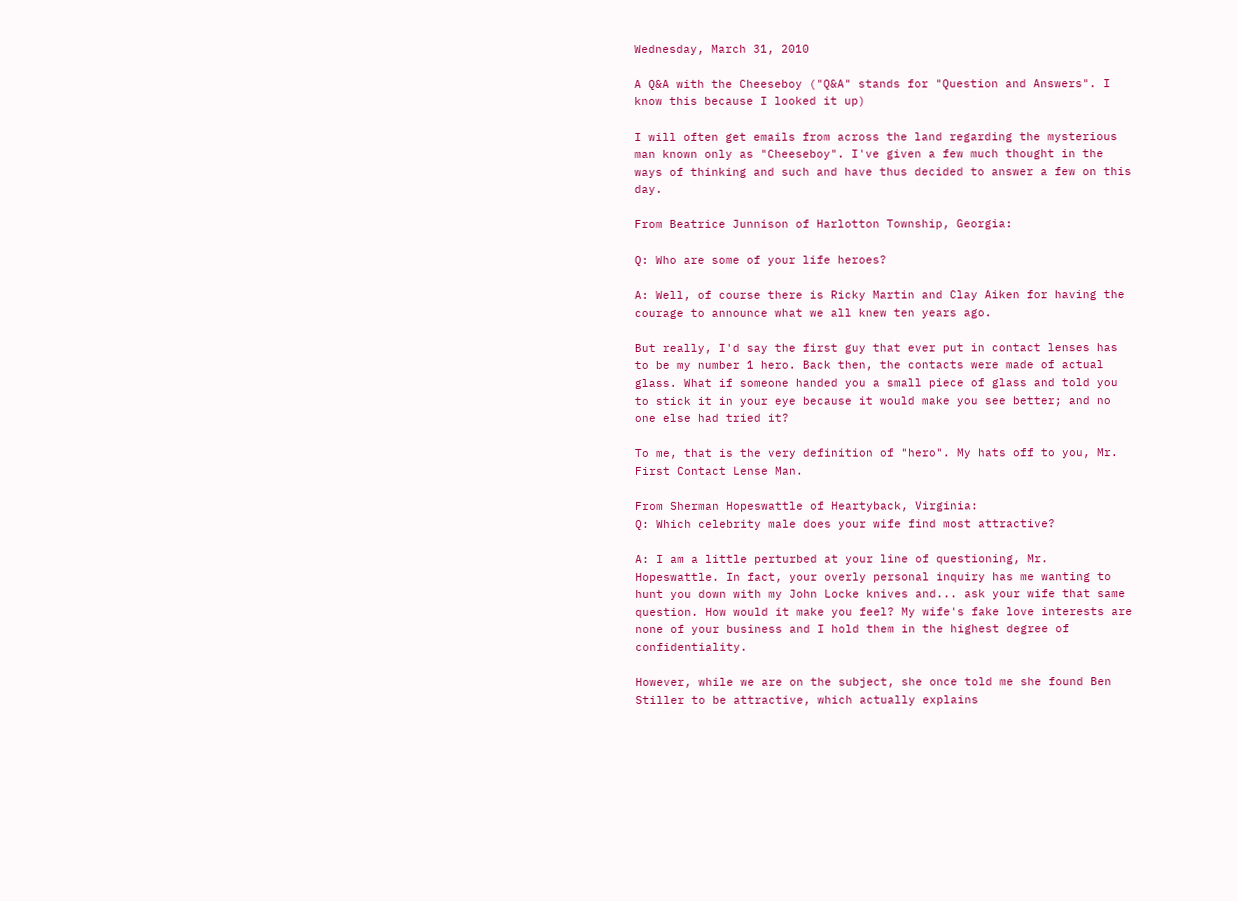Wednesday, March 31, 2010

A Q&A with the Cheeseboy ("Q&A" stands for "Question and Answers". I know this because I looked it up)

I will often get emails from across the land regarding the mysterious man known only as "Cheeseboy". I've given a few much thought in the ways of thinking and such and have thus decided to answer a few on this day.

From Beatrice Junnison of Harlotton Township, Georgia:

Q: Who are some of your life heroes?

A: Well, of course there is Ricky Martin and Clay Aiken for having the courage to announce what we all knew ten years ago.

But really, I'd say the first guy that ever put in contact lenses has to be my number 1 hero. Back then, the contacts were made of actual glass. What if someone handed you a small piece of glass and told you to stick it in your eye because it would make you see better; and no one else had tried it?

To me, that is the very definition of "hero". My hats off to you, Mr. First Contact Lense Man.

From Sherman Hopeswattle of Heartyback, Virginia:
Q: Which celebrity male does your wife find most attractive?

A: I am a little perturbed at your line of questioning, Mr. Hopeswattle. In fact, your overly personal inquiry has me wanting to hunt you down with my John Locke knives and... ask your wife that same question. How would it make you feel? My wife's fake love interests are none of your business and I hold them in the highest degree of confidentiality.

However, while we are on the subject, she once told me she found Ben Stiller to be attractive, which actually explains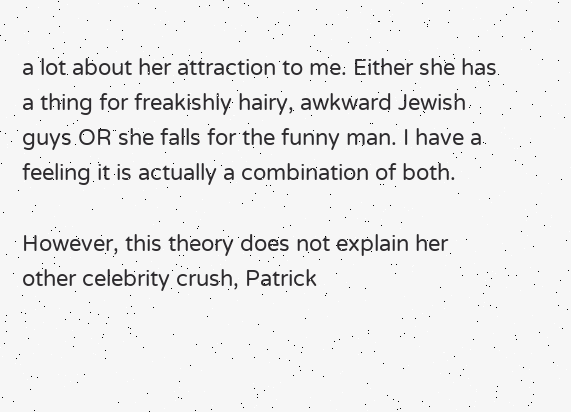a lot about her attraction to me. Either she has a thing for freakishly hairy, awkward Jewish guys OR she falls for the funny man. I have a feeling it is actually a combination of both.

However, this theory does not explain her other celebrity crush, Patrick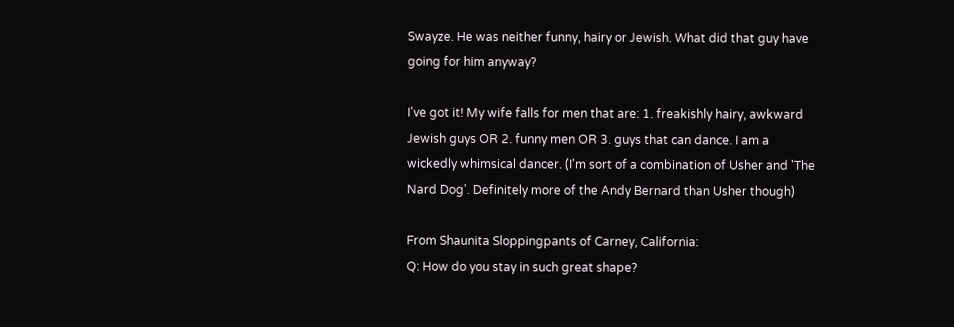Swayze. He was neither funny, hairy or Jewish. What did that guy have going for him anyway?

I've got it! My wife falls for men that are: 1. freakishly hairy, awkward Jewish guys OR 2. funny men OR 3. guys that can dance. I am a wickedly whimsical dancer. (I'm sort of a combination of Usher and 'The Nard Dog'. Definitely more of the Andy Bernard than Usher though)

From Shaunita Sloppingpants of Carney, California:
Q: How do you stay in such great shape?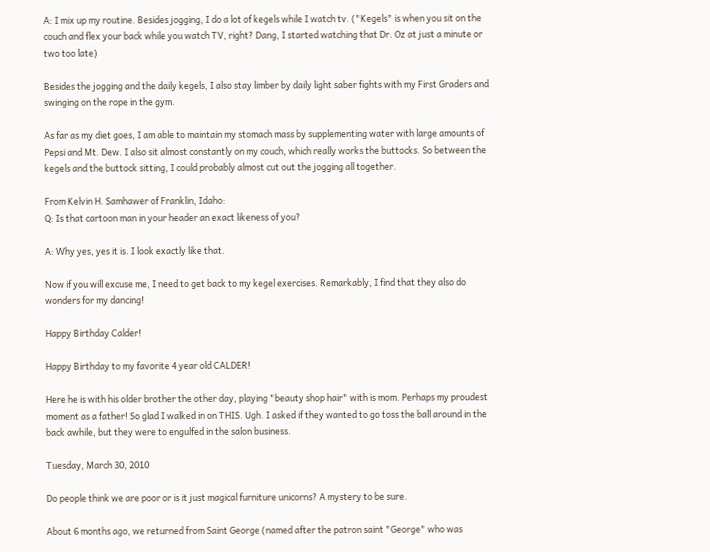A: I mix up my routine. Besides jogging, I do a lot of kegels while I watch tv. ("Kegels" is when you sit on the couch and flex your back while you watch TV, right? Dang, I started watching that Dr. Oz at just a minute or two too late)

Besides the jogging and the daily kegels, I also stay limber by daily light saber fights with my First Graders and swinging on the rope in the gym.

As far as my diet goes, I am able to maintain my stomach mass by supplementing water with large amounts of Pepsi and Mt. Dew. I also sit almost constantly on my couch, which really works the buttocks. So between the kegels and the buttock sitting, I could probably almost cut out the jogging all together.

From Kelvin H. Samhawer of Franklin, Idaho:
Q: Is that cartoon man in your header an exact likeness of you?

A: Why yes, yes it is. I look exactly like that.

Now if you will excuse me, I need to get back to my kegel exercises. Remarkably, I find that they also do wonders for my dancing!

Happy Birthday Calder!

Happy Birthday to my favorite 4 year old CALDER!

Here he is with his older brother the other day, playing "beauty shop hair" with is mom. Perhaps my proudest moment as a father! So glad I walked in on THIS. Ugh. I asked if they wanted to go toss the ball around in the back awhile, but they were to engulfed in the salon business.

Tuesday, March 30, 2010

Do people think we are poor or is it just magical furniture unicorns? A mystery to be sure.

About 6 months ago, we returned from Saint George (named after the patron saint "George" who was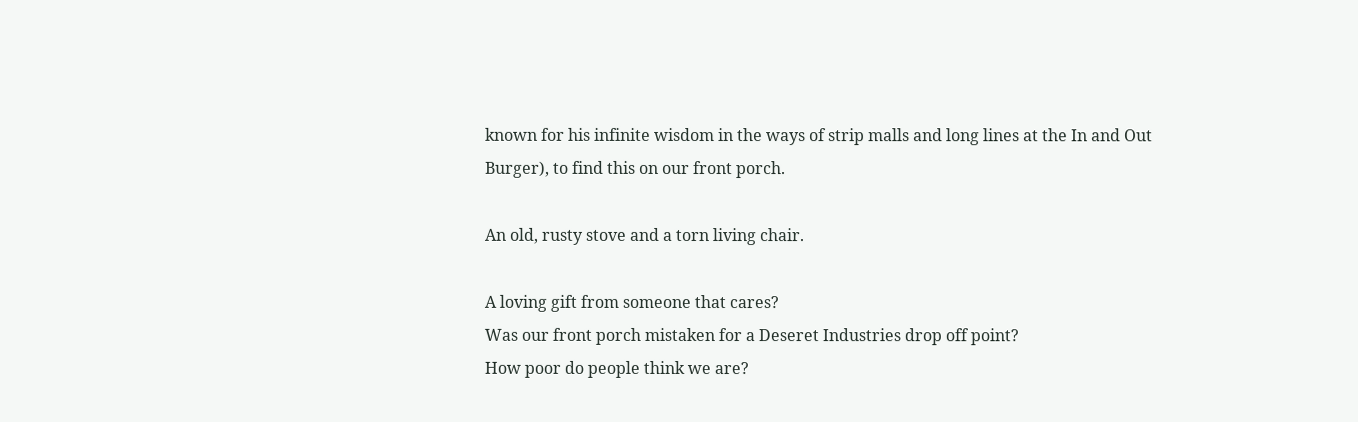known for his infinite wisdom in the ways of strip malls and long lines at the In and Out Burger), to find this on our front porch.

An old, rusty stove and a torn living chair.

A loving gift from someone that cares?
Was our front porch mistaken for a Deseret Industries drop off point?
How poor do people think we are?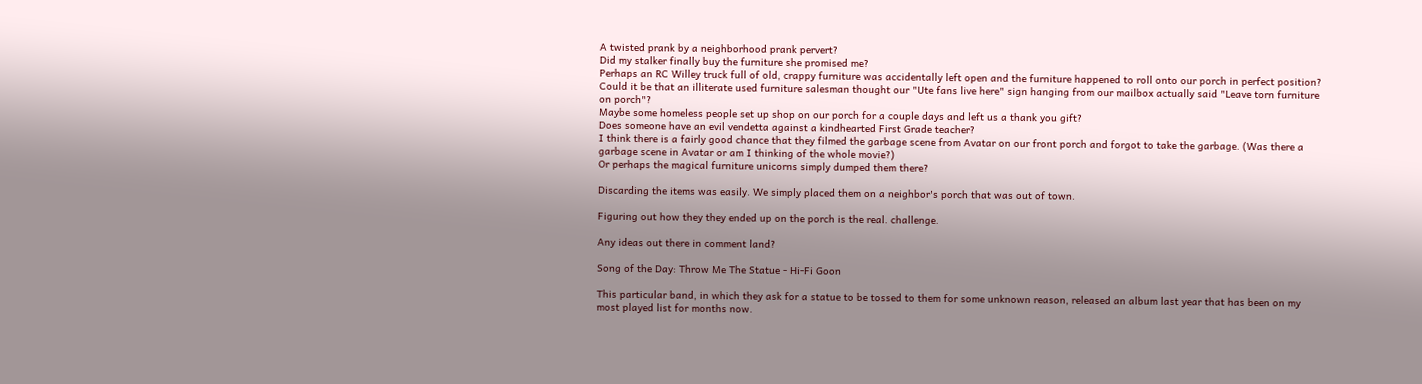A twisted prank by a neighborhood prank pervert?
Did my stalker finally buy the furniture she promised me?
Perhaps an RC Willey truck full of old, crappy furniture was accidentally left open and the furniture happened to roll onto our porch in perfect position?
Could it be that an illiterate used furniture salesman thought our "Ute fans live here" sign hanging from our mailbox actually said "Leave torn furniture on porch"?
Maybe some homeless people set up shop on our porch for a couple days and left us a thank you gift?
Does someone have an evil vendetta against a kindhearted First Grade teacher?
I think there is a fairly good chance that they filmed the garbage scene from Avatar on our front porch and forgot to take the garbage. (Was there a garbage scene in Avatar or am I thinking of the whole movie?)
Or perhaps the magical furniture unicorns simply dumped them there?

Discarding the items was easily. We simply placed them on a neighbor's porch that was out of town.

Figuring out how they they ended up on the porch is the real. challenge.

Any ideas out there in comment land?

Song of the Day: Throw Me The Statue - Hi-Fi Goon

This particular band, in which they ask for a statue to be tossed to them for some unknown reason, released an album last year that has been on my most played list for months now.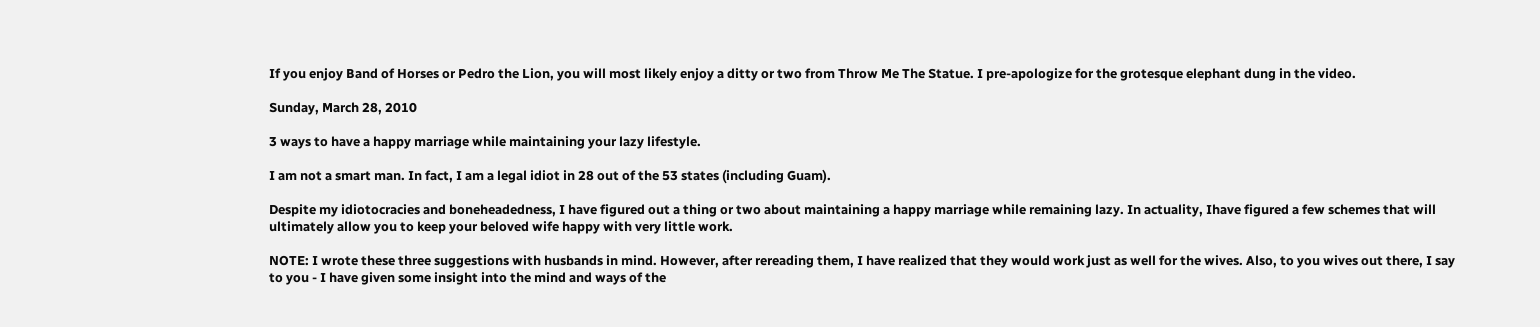If you enjoy Band of Horses or Pedro the Lion, you will most likely enjoy a ditty or two from Throw Me The Statue. I pre-apologize for the grotesque elephant dung in the video.

Sunday, March 28, 2010

3 ways to have a happy marriage while maintaining your lazy lifestyle.

I am not a smart man. In fact, I am a legal idiot in 28 out of the 53 states (including Guam).

Despite my idiotocracies and boneheadedness, I have figured out a thing or two about maintaining a happy marriage while remaining lazy. In actuality, Ihave figured a few schemes that will ultimately allow you to keep your beloved wife happy with very little work.

NOTE: I wrote these three suggestions with husbands in mind. However, after rereading them, I have realized that they would work just as well for the wives. Also, to you wives out there, I say to you - I have given some insight into the mind and ways of the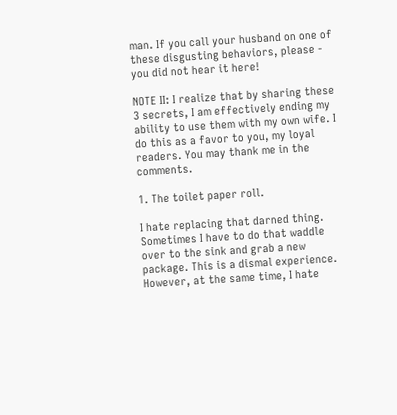man. If you call your husband on one of these disgusting behaviors, please - you did not hear it here!

NOTE II: I realize that by sharing these 3 secrets, I am effectively ending my ability to use them with my own wife. I do this as a favor to you, my loyal readers. You may thank me in the comments.

1. The toilet paper roll.

I hate replacing that darned thing. Sometimes I have to do that waddle over to the sink and grab a new package. This is a dismal experience. However, at the same time, I hate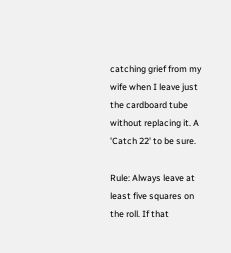catching grief from my wife when I leave just the cardboard tube without replacing it. A 'Catch 22' to be sure.

Rule: Always leave at least five squares on the roll. If that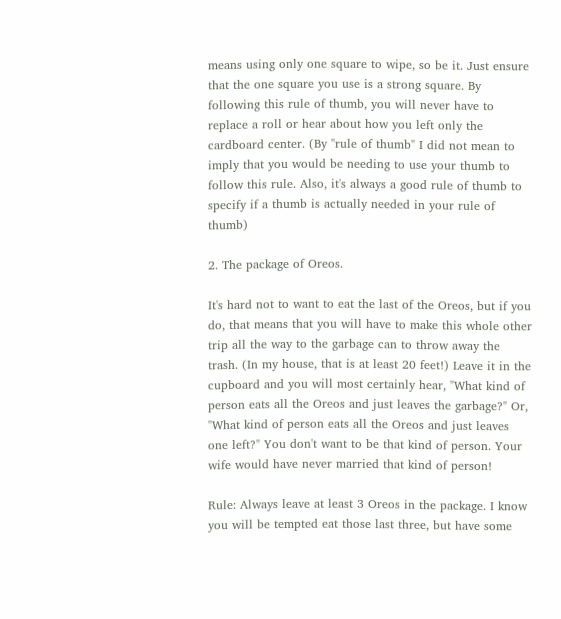means using only one square to wipe, so be it. Just ensure that the one square you use is a strong square. By following this rule of thumb, you will never have to replace a roll or hear about how you left only the cardboard center. (By "rule of thumb" I did not mean to imply that you would be needing to use your thumb to follow this rule. Also, it's always a good rule of thumb to specify if a thumb is actually needed in your rule of thumb)

2. The package of Oreos.

It's hard not to want to eat the last of the Oreos, but if you do, that means that you will have to make this whole other trip all the way to the garbage can to throw away the trash. (In my house, that is at least 20 feet!) Leave it in the cupboard and you will most certainly hear, "What kind of person eats all the Oreos and just leaves the garbage?" Or, "What kind of person eats all the Oreos and just leaves one left?" You don't want to be that kind of person. Your wife would have never married that kind of person!

Rule: Always leave at least 3 Oreos in the package. I know you will be tempted eat those last three, but have some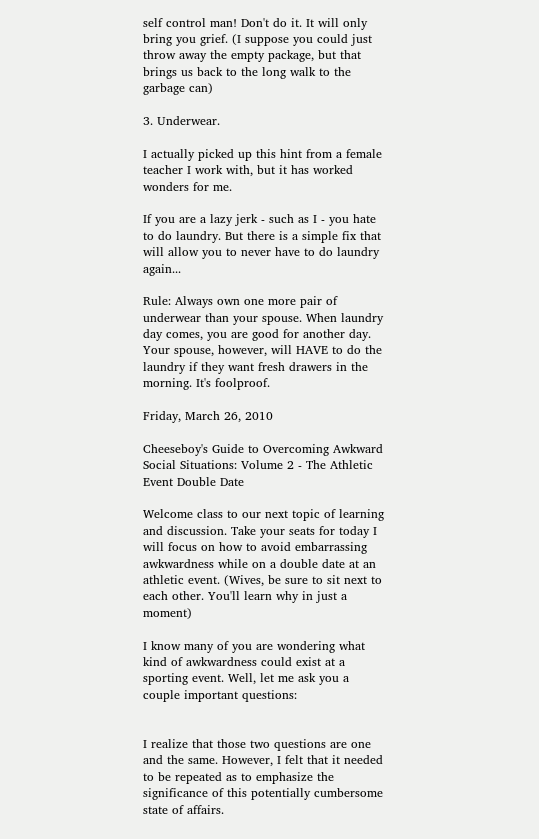self control man! Don't do it. It will only bring you grief. (I suppose you could just throw away the empty package, but that brings us back to the long walk to the garbage can)

3. Underwear.

I actually picked up this hint from a female teacher I work with, but it has worked wonders for me.

If you are a lazy jerk - such as I - you hate to do laundry. But there is a simple fix that will allow you to never have to do laundry again...

Rule: Always own one more pair of underwear than your spouse. When laundry day comes, you are good for another day. Your spouse, however, will HAVE to do the laundry if they want fresh drawers in the morning. It's foolproof.

Friday, March 26, 2010

Cheeseboy's Guide to Overcoming Awkward Social Situations: Volume 2 - The Athletic Event Double Date

Welcome class to our next topic of learning and discussion. Take your seats for today I will focus on how to avoid embarrassing awkwardness while on a double date at an athletic event. (Wives, be sure to sit next to each other. You'll learn why in just a moment)

I know many of you are wondering what kind of awkwardness could exist at a sporting event. Well, let me ask you a couple important questions:


I realize that those two questions are one and the same. However, I felt that it needed to be repeated as to emphasize the significance of this potentially cumbersome state of affairs.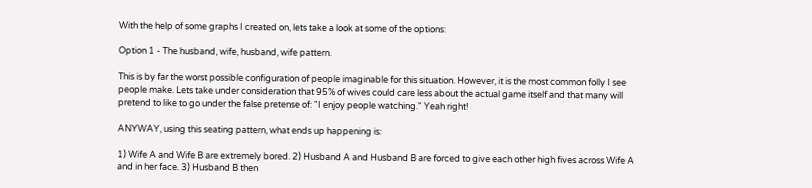With the help of some graphs I created on, lets take a look at some of the options:

Option 1 - The husband, wife, husband, wife pattern.

This is by far the worst possible configuration of people imaginable for this situation. However, it is the most common folly I see people make. Lets take under consideration that 95% of wives could care less about the actual game itself and that many will pretend to like to go under the false pretense of: "I enjoy people watching." Yeah right!

ANYWAY, using this seating pattern, what ends up happening is:

1) Wife A and Wife B are extremely bored. 2) Husband A and Husband B are forced to give each other high fives across Wife A and in her face. 3) Husband B then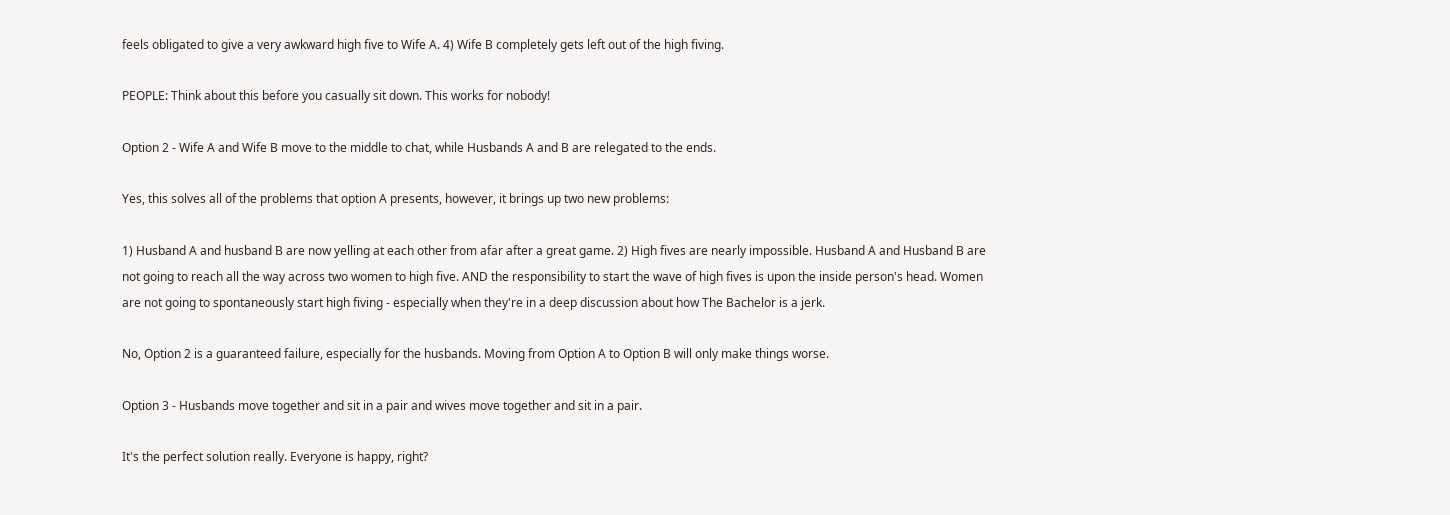feels obligated to give a very awkward high five to Wife A. 4) Wife B completely gets left out of the high fiving.

PEOPLE: Think about this before you casually sit down. This works for nobody!

Option 2 - Wife A and Wife B move to the middle to chat, while Husbands A and B are relegated to the ends.

Yes, this solves all of the problems that option A presents, however, it brings up two new problems:

1) Husband A and husband B are now yelling at each other from afar after a great game. 2) High fives are nearly impossible. Husband A and Husband B are not going to reach all the way across two women to high five. AND the responsibility to start the wave of high fives is upon the inside person's head. Women are not going to spontaneously start high fiving - especially when they're in a deep discussion about how The Bachelor is a jerk.

No, Option 2 is a guaranteed failure, especially for the husbands. Moving from Option A to Option B will only make things worse.

Option 3 - Husbands move together and sit in a pair and wives move together and sit in a pair.

It's the perfect solution really. Everyone is happy, right?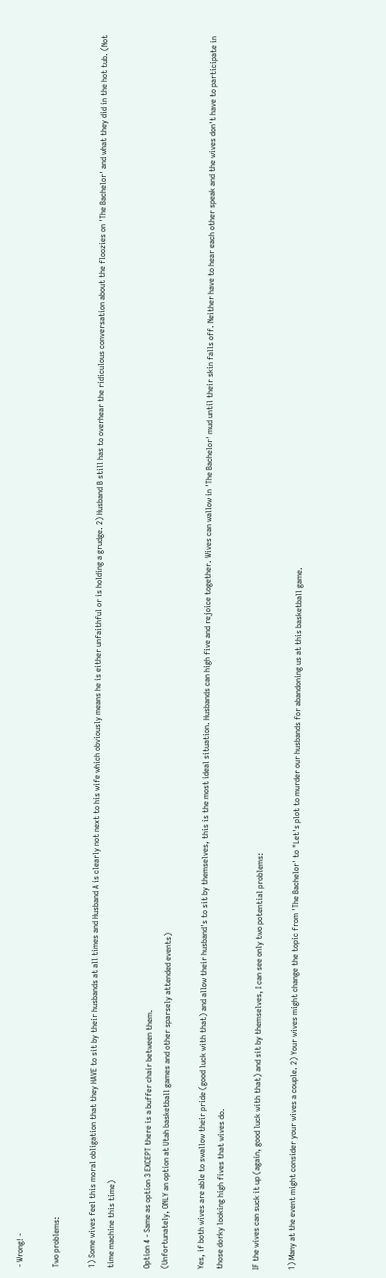- Wrong! -

Two problems:

1) Some wives feel this moral obligation that they HAVE to sit by their husbands at all times and Husband A is clearly not next to his wife which obviously means he is either unfaithful or is holding a grudge. 2) Husband B still has to overhear the ridiculous conversation about the floozies on 'The Bachelor' and what they did in the hot tub. (Not time machine this time)

Option 4 - Same as option 3 EXCEPT there is a buffer chair between them.
(Unfortunately, ONLY an option at Utah basketball games and other sparsely attended events)

Yes, if both wives are able to swallow their pride (good luck with that) and allow their husband's to sit by themselves, this is the most ideal situation. Husbands can high five and rejoice together. Wives can wallow in 'The Bachelor' mud until their skin falls off. Neither have to hear each other speak and the wives don't have to participate in those dorky looking high fives that wives do.

IF the wives can suck it up (again, good luck with that) and sit by themselves, I can see only two potential problems:

1) Many at the event might consider your wives a couple. 2) Your wives might change the topic from 'The Bachelor' to "Let's plot to murder our husbands for abandoning us at this basketball game.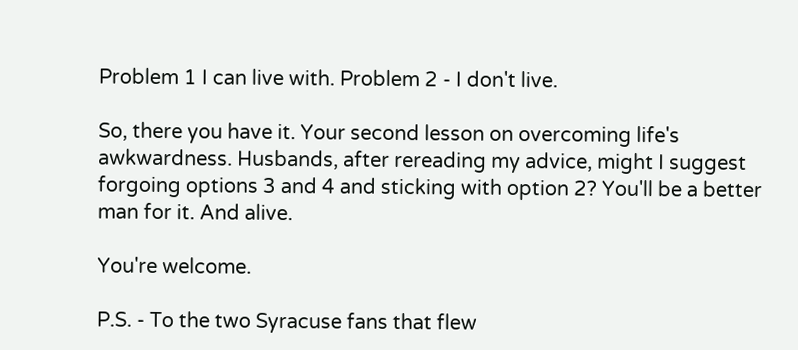Problem 1 I can live with. Problem 2 - I don't live.

So, there you have it. Your second lesson on overcoming life's awkwardness. Husbands, after rereading my advice, might I suggest forgoing options 3 and 4 and sticking with option 2? You'll be a better man for it. And alive.

You're welcome.

P.S. - To the two Syracuse fans that flew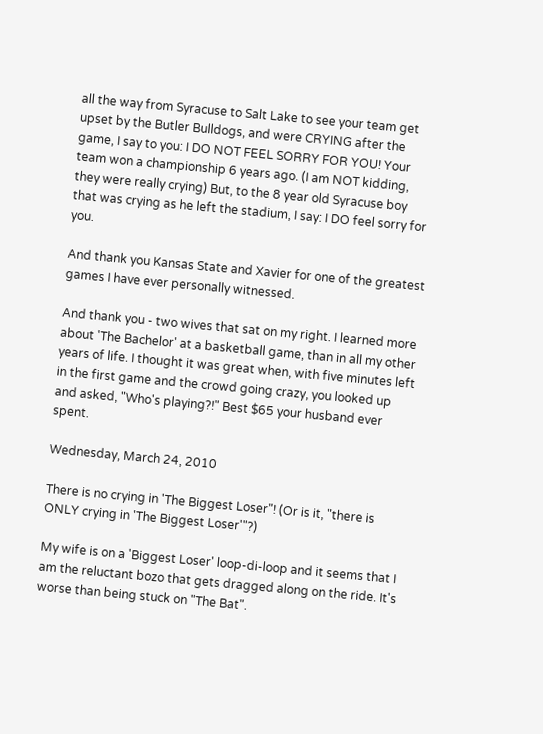all the way from Syracuse to Salt Lake to see your team get upset by the Butler Bulldogs, and were CRYING after the game, I say to you: I DO NOT FEEL SORRY FOR YOU! Your team won a championship 6 years ago. (I am NOT kidding, they were really crying) But, to the 8 year old Syracuse boy that was crying as he left the stadium, I say: I DO feel sorry for you.

And thank you Kansas State and Xavier for one of the greatest games I have ever personally witnessed.

And thank you - two wives that sat on my right. I learned more about 'The Bachelor' at a basketball game, than in all my other years of life. I thought it was great when, with five minutes left in the first game and the crowd going crazy, you looked up and asked, "Who's playing?!" Best $65 your husband ever spent.

Wednesday, March 24, 2010

There is no crying in 'The Biggest Loser"! (Or is it, "there is ONLY crying in 'The Biggest Loser'"?)

My wife is on a 'Biggest Loser' loop-di-loop and it seems that I am the reluctant bozo that gets dragged along on the ride. It's worse than being stuck on "The Bat".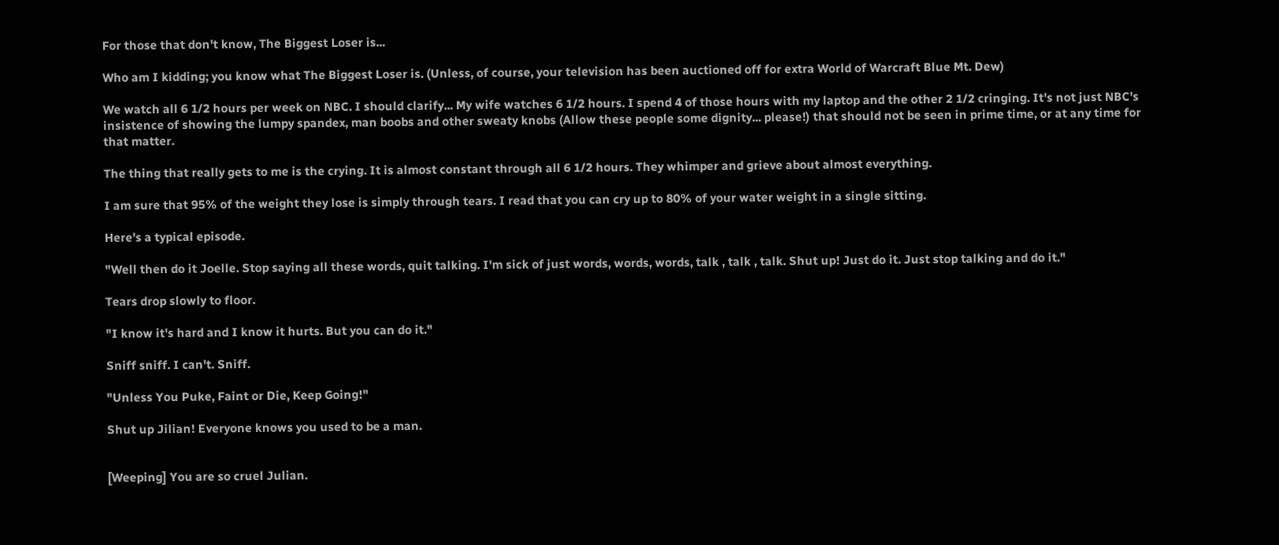For those that don't know, The Biggest Loser is...

Who am I kidding; you know what The Biggest Loser is. (Unless, of course, your television has been auctioned off for extra World of Warcraft Blue Mt. Dew)

We watch all 6 1/2 hours per week on NBC. I should clarify... My wife watches 6 1/2 hours. I spend 4 of those hours with my laptop and the other 2 1/2 cringing. It's not just NBC's insistence of showing the lumpy spandex, man boobs and other sweaty knobs (Allow these people some dignity... please!) that should not be seen in prime time, or at any time for that matter.

The thing that really gets to me is the crying. It is almost constant through all 6 1/2 hours. They whimper and grieve about almost everything.

I am sure that 95% of the weight they lose is simply through tears. I read that you can cry up to 80% of your water weight in a single sitting.

Here's a typical episode.

"Well then do it Joelle. Stop saying all these words, quit talking. I'm sick of just words, words, words, talk , talk , talk. Shut up! Just do it. Just stop talking and do it."

Tears drop slowly to floor.

"I know it's hard and I know it hurts. But you can do it."

Sniff sniff. I can't. Sniff.

"Unless You Puke, Faint or Die, Keep Going!"

Shut up Jilian! Everyone knows you used to be a man.


[Weeping] You are so cruel Julian.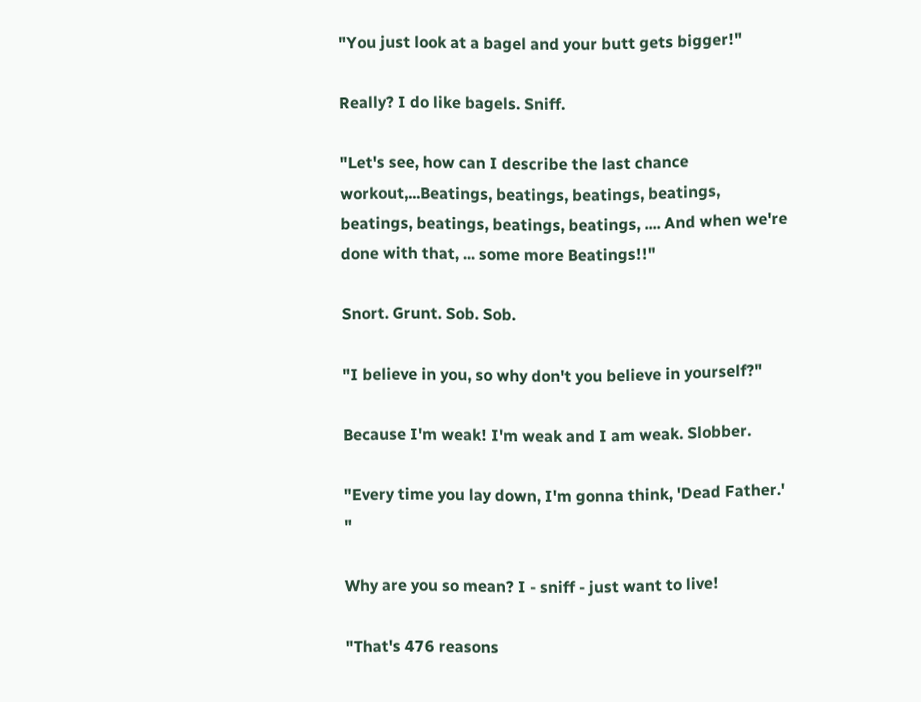"You just look at a bagel and your butt gets bigger!"

Really? I do like bagels. Sniff.

"Let's see, how can I describe the last chance workout,...Beatings, beatings, beatings, beatings, beatings, beatings, beatings, beatings, .... And when we're done with that, ... some more Beatings!!"

Snort. Grunt. Sob. Sob.

"I believe in you, so why don't you believe in yourself?"

Because I'm weak! I'm weak and I am weak. Slobber.

"Every time you lay down, I'm gonna think, 'Dead Father.' "

Why are you so mean? I - sniff - just want to live!

"That's 476 reasons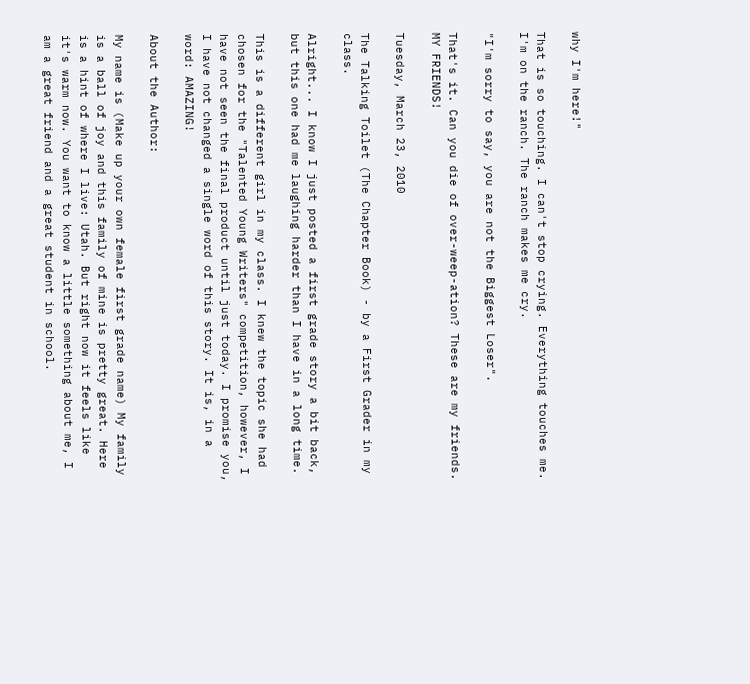why I'm here!"

That is so touching. I can't stop crying. Everything touches me. I'm on the ranch. The ranch makes me cry.

"I'm sorry to say, you are not the Biggest Loser".

That's it. Can you die of over-weep-ation? These are my friends. MY FRIENDS!

Tuesday, March 23, 2010

The Talking Toilet (The Chapter Book) - by a First Grader in my class.

Alright... I know I just posted a first grade story a bit back, but this one had me laughing harder than I have in a long time.

This is a different girl in my class. I knew the topic she had chosen for the "Talented Young Writers" competition, however, I have not seen the final product until just today. I promise you, I have not changed a single word of this story. It is, in a word: AMAZING!

About the Author:

My name is (Make up your own female first grade name) My family is a ball of joy and this family of mine is pretty great. Here is a hint of where I live: Utah. But right now it feels like it's warm now. You want to know a little something about me, I am a great friend and a great student in school.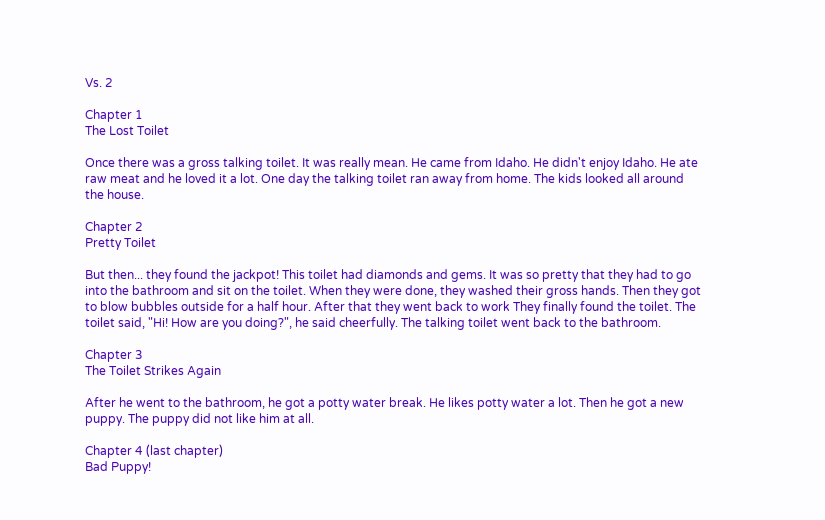Vs. 2

Chapter 1
The Lost Toilet

Once there was a gross talking toilet. It was really mean. He came from Idaho. He didn't enjoy Idaho. He ate raw meat and he loved it a lot. One day the talking toilet ran away from home. The kids looked all around the house.

Chapter 2
Pretty Toilet

But then... they found the jackpot! This toilet had diamonds and gems. It was so pretty that they had to go into the bathroom and sit on the toilet. When they were done, they washed their gross hands. Then they got to blow bubbles outside for a half hour. After that they went back to work They finally found the toilet. The toilet said, "Hi! How are you doing?", he said cheerfully. The talking toilet went back to the bathroom.

Chapter 3
The Toilet Strikes Again

After he went to the bathroom, he got a potty water break. He likes potty water a lot. Then he got a new puppy. The puppy did not like him at all.

Chapter 4 (last chapter)
Bad Puppy!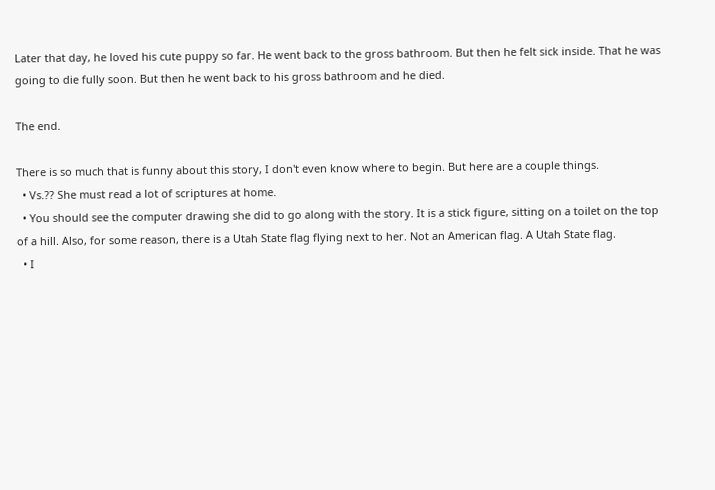Later that day, he loved his cute puppy so far. He went back to the gross bathroom. But then he felt sick inside. That he was going to die fully soon. But then he went back to his gross bathroom and he died.

The end.

There is so much that is funny about this story, I don't even know where to begin. But here are a couple things.
  • Vs.?? She must read a lot of scriptures at home.
  • You should see the computer drawing she did to go along with the story. It is a stick figure, sitting on a toilet on the top of a hill. Also, for some reason, there is a Utah State flag flying next to her. Not an American flag. A Utah State flag.
  • I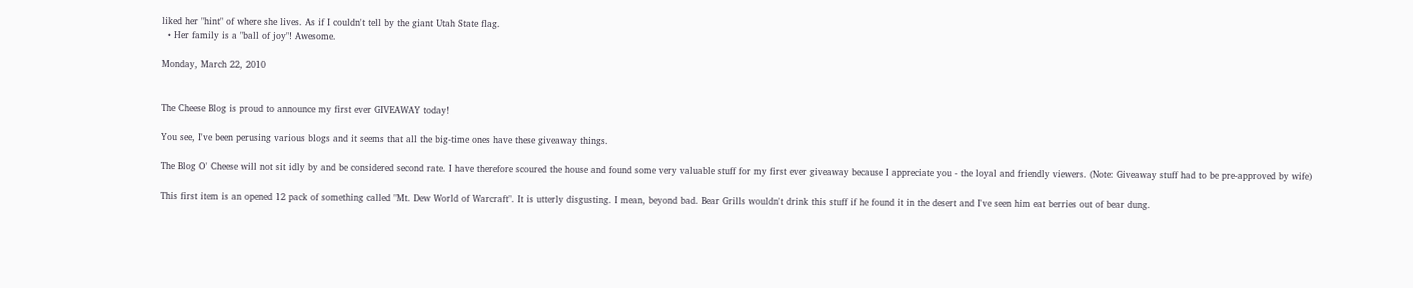liked her "hint" of where she lives. As if I couldn't tell by the giant Utah State flag.
  • Her family is a "ball of joy"! Awesome.

Monday, March 22, 2010


The Cheese Blog is proud to announce my first ever GIVEAWAY today!

You see, I've been perusing various blogs and it seems that all the big-time ones have these giveaway things.

The Blog O' Cheese will not sit idly by and be considered second rate. I have therefore scoured the house and found some very valuable stuff for my first ever giveaway because I appreciate you - the loyal and friendly viewers. (Note: Giveaway stuff had to be pre-approved by wife)

This first item is an opened 12 pack of something called "Mt. Dew World of Warcraft". It is utterly disgusting. I mean, beyond bad. Bear Grills wouldn't drink this stuff if he found it in the desert and I've seen him eat berries out of bear dung.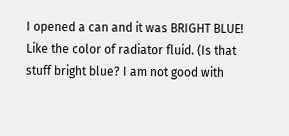I opened a can and it was BRIGHT BLUE! Like the color of radiator fluid. (Is that stuff bright blue? I am not good with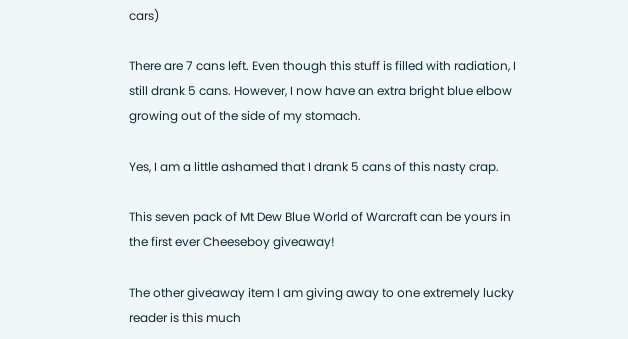cars)

There are 7 cans left. Even though this stuff is filled with radiation, I still drank 5 cans. However, I now have an extra bright blue elbow growing out of the side of my stomach.

Yes, I am a little ashamed that I drank 5 cans of this nasty crap.

This seven pack of Mt Dew Blue World of Warcraft can be yours in the first ever Cheeseboy giveaway!

The other giveaway item I am giving away to one extremely lucky reader is this much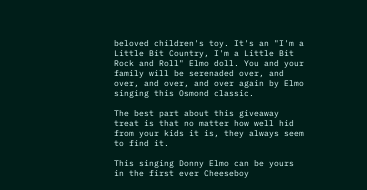beloved children's toy. It's an "I'm a Little Bit Country, I'm a Little Bit Rock and Roll" Elmo doll. You and your family will be serenaded over, and over, and over, and over again by Elmo singing this Osmond classic.

The best part about this giveaway treat is that no matter how well hid from your kids it is, they always seem to find it.

This singing Donny Elmo can be yours in the first ever Cheeseboy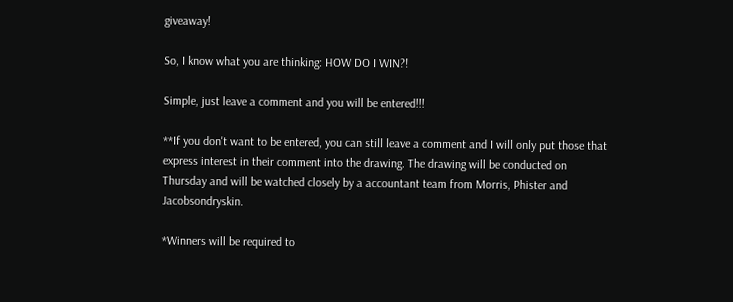giveaway!

So, I know what you are thinking: HOW DO I WIN?!

Simple, just leave a comment and you will be entered!!!

**If you don't want to be entered, you can still leave a comment and I will only put those that express interest in their comment into the drawing. The drawing will be conducted on Thursday and will be watched closely by a accountant team from Morris, Phister and Jacobsondryskin.

*Winners will be required to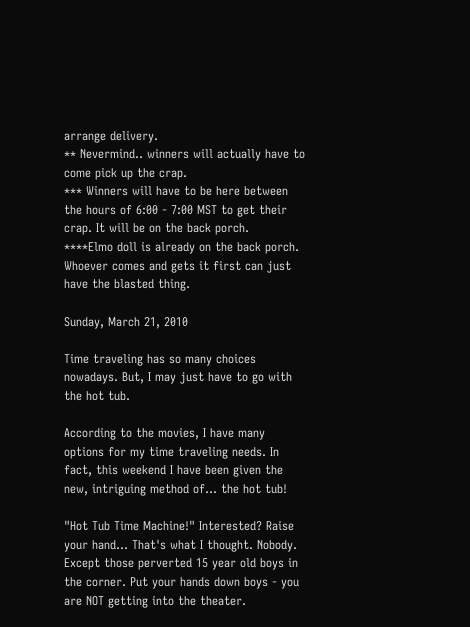arrange delivery.
** Nevermind.. winners will actually have to come pick up the crap.
*** Winners will have to be here between the hours of 6:00 - 7:00 MST to get their crap. It will be on the back porch.
****Elmo doll is already on the back porch. Whoever comes and gets it first can just have the blasted thing.

Sunday, March 21, 2010

Time traveling has so many choices nowadays. But, I may just have to go with the hot tub.

According to the movies, I have many options for my time traveling needs. In fact, this weekend I have been given the new, intriguing method of... the hot tub!

"Hot Tub Time Machine!" Interested? Raise your hand... That's what I thought. Nobody. Except those perverted 15 year old boys in the corner. Put your hands down boys - you are NOT getting into the theater.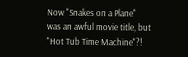Now "Snakes on a Plane" was an awful movie title, but "Hot Tub Time Machine"?!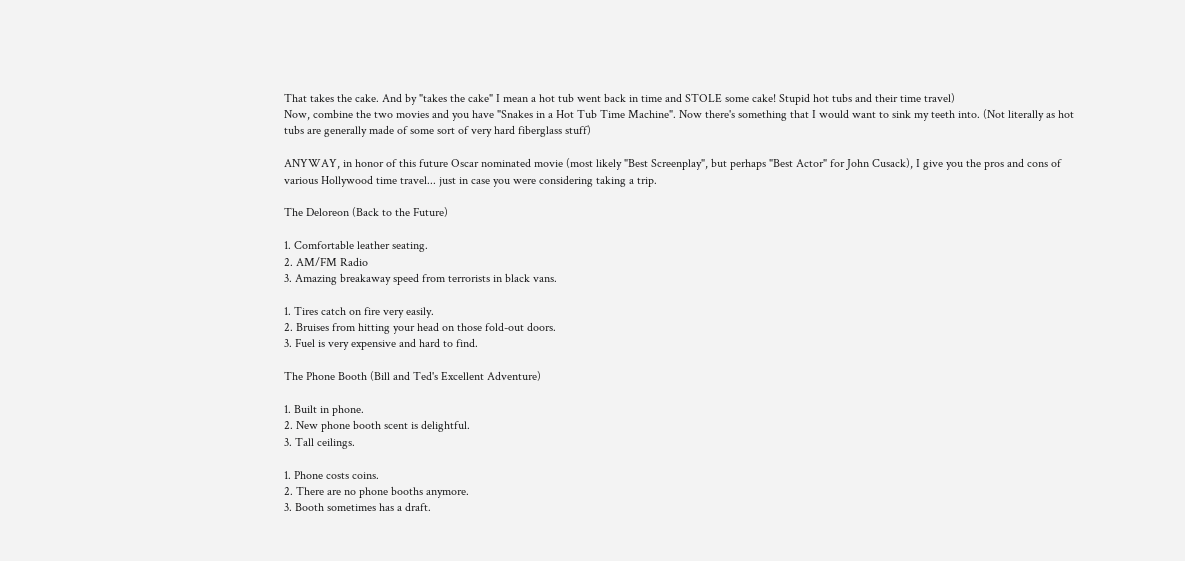That takes the cake. And by "takes the cake" I mean a hot tub went back in time and STOLE some cake! Stupid hot tubs and their time travel)
Now, combine the two movies and you have "Snakes in a Hot Tub Time Machine". Now there's something that I would want to sink my teeth into. (Not literally as hot tubs are generally made of some sort of very hard fiberglass stuff)

ANYWAY, in honor of this future Oscar nominated movie (most likely "Best Screenplay", but perhaps "Best Actor" for John Cusack), I give you the pros and cons of various Hollywood time travel... just in case you were considering taking a trip.

The Deloreon (Back to the Future)

1. Comfortable leather seating.
2. AM/FM Radio
3. Amazing breakaway speed from terrorists in black vans.

1. Tires catch on fire very easily.
2. Bruises from hitting your head on those fold-out doors.
3. Fuel is very expensive and hard to find.

The Phone Booth (Bill and Ted's Excellent Adventure)

1. Built in phone.
2. New phone booth scent is delightful.
3. Tall ceilings.

1. Phone costs coins.
2. There are no phone booths anymore.
3. Booth sometimes has a draft.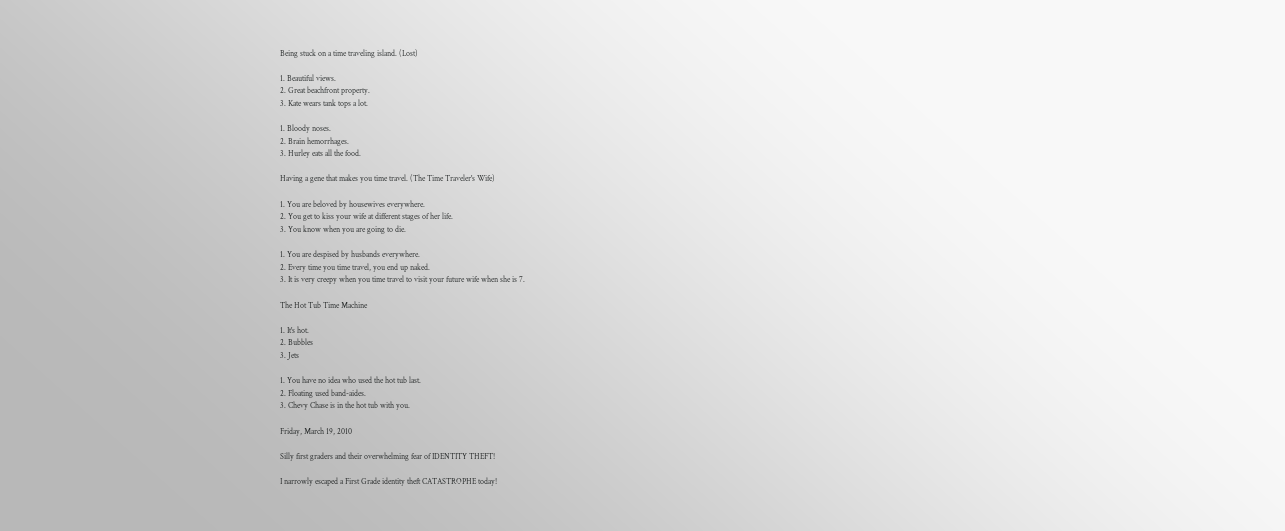Being stuck on a time traveling island. (Lost)

1. Beautiful views.
2. Great beachfront property.
3. Kate wears tank tops a lot.

1. Bloody noses.
2. Brain hemorrhages.
3. Hurley eats all the food.

Having a gene that makes you time travel. (The Time Traveler's Wife)

1. You are beloved by housewives everywhere.
2. You get to kiss your wife at different stages of her life.
3. You know when you are going to die.

1. You are despised by husbands everywhere.
2. Every time you time travel, you end up naked.
3. It is very creepy when you time travel to visit your future wife when she is 7.

The Hot Tub Time Machine

1. It's hot.
2. Bubbles
3. Jets

1. You have no idea who used the hot tub last.
2. Floating used band-aides.
3. Chevy Chase is in the hot tub with you.

Friday, March 19, 2010

Silly first graders and their overwhelming fear of IDENTITY THEFT!

I narrowly escaped a First Grade identity theft CATASTROPHE today!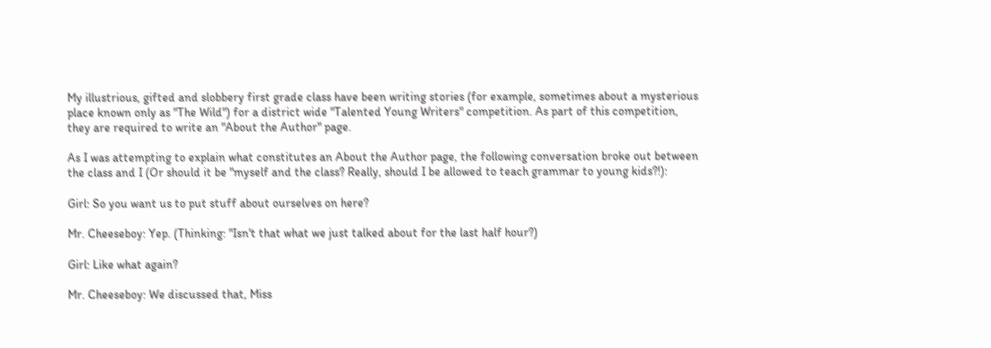My illustrious, gifted and slobbery first grade class have been writing stories (for example, sometimes about a mysterious place known only as "The Wild") for a district wide "Talented Young Writers" competition. As part of this competition, they are required to write an "About the Author" page.

As I was attempting to explain what constitutes an About the Author page, the following conversation broke out between the class and I (Or should it be "myself and the class? Really, should I be allowed to teach grammar to young kids?!):

Girl: So you want us to put stuff about ourselves on here?

Mr. Cheeseboy: Yep. (Thinking: "Isn't that what we just talked about for the last half hour?)

Girl: Like what again?

Mr. Cheeseboy: We discussed that, Miss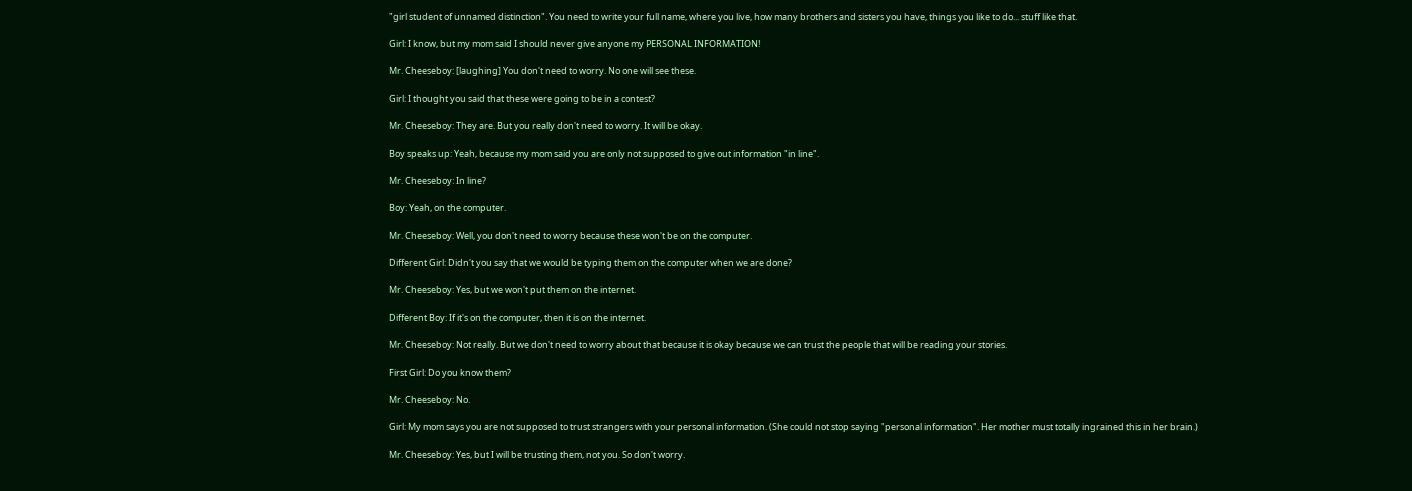"girl student of unnamed distinction". You need to write your full name, where you live, how many brothers and sisters you have, things you like to do... stuff like that.

Girl: I know, but my mom said I should never give anyone my PERSONAL INFORMATION!

Mr. Cheeseboy: [laughing] You don't need to worry. No one will see these.

Girl: I thought you said that these were going to be in a contest?

Mr. Cheeseboy: They are. But you really don't need to worry. It will be okay.

Boy speaks up: Yeah, because my mom said you are only not supposed to give out information "in line".

Mr. Cheeseboy: In line?

Boy: Yeah, on the computer.

Mr. Cheeseboy: Well, you don't need to worry because these won't be on the computer.

Different Girl: Didn't you say that we would be typing them on the computer when we are done?

Mr. Cheeseboy: Yes, but we won't put them on the internet.

Different Boy: If it's on the computer, then it is on the internet.

Mr. Cheeseboy: Not really. But we don't need to worry about that because it is okay because we can trust the people that will be reading your stories.

First Girl: Do you know them?

Mr. Cheeseboy: No.

Girl: My mom says you are not supposed to trust strangers with your personal information. (She could not stop saying "personal information". Her mother must totally ingrained this in her brain.)

Mr. Cheeseboy: Yes, but I will be trusting them, not you. So don't worry.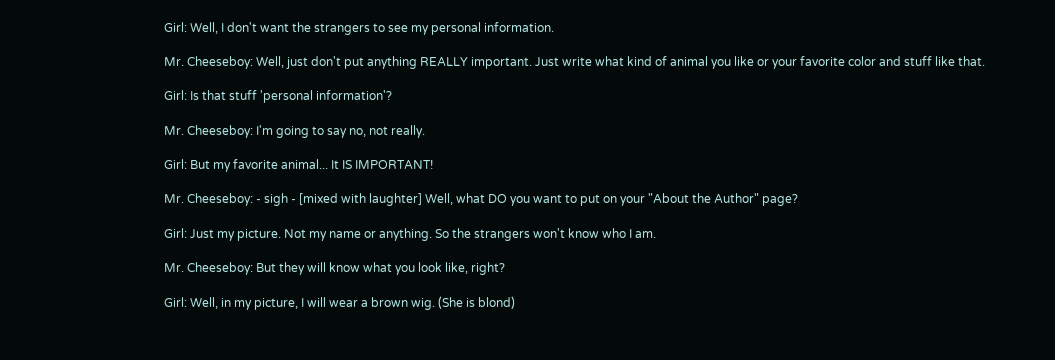Girl: Well, I don't want the strangers to see my personal information.

Mr. Cheeseboy: Well, just don't put anything REALLY important. Just write what kind of animal you like or your favorite color and stuff like that.

Girl: Is that stuff 'personal information'?

Mr. Cheeseboy: I'm going to say no, not really.

Girl: But my favorite animal... It IS IMPORTANT!

Mr. Cheeseboy: - sigh - [mixed with laughter] Well, what DO you want to put on your "About the Author" page?

Girl: Just my picture. Not my name or anything. So the strangers won't know who I am.

Mr. Cheeseboy: But they will know what you look like, right?

Girl: Well, in my picture, I will wear a brown wig. (She is blond)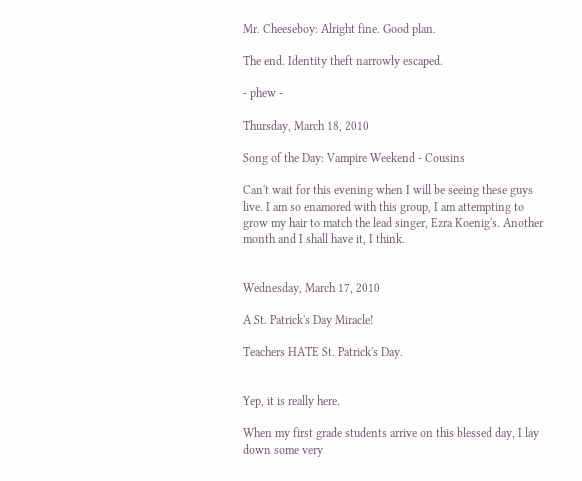Mr. Cheeseboy: Alright fine. Good plan.

The end. Identity theft narrowly escaped.

- phew -

Thursday, March 18, 2010

Song of the Day: Vampire Weekend - Cousins

Can't wait for this evening when I will be seeing these guys live. I am so enamored with this group, I am attempting to grow my hair to match the lead singer, Ezra Koenig's. Another month and I shall have it, I think.


Wednesday, March 17, 2010

A St. Patrick's Day Miracle!

Teachers HATE St. Patrick's Day.


Yep, it is really here.

When my first grade students arrive on this blessed day, I lay down some very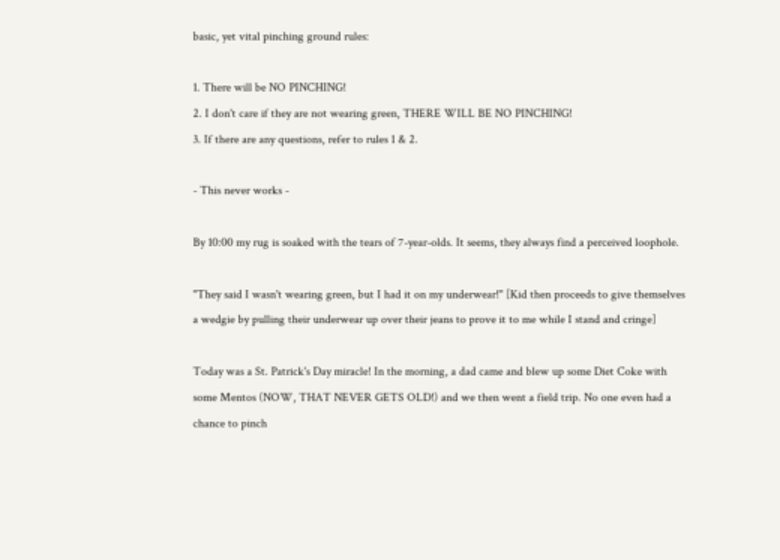basic, yet vital pinching ground rules:

1. There will be NO PINCHING!
2. I don't care if they are not wearing green, THERE WILL BE NO PINCHING!
3. If there are any questions, refer to rules 1 & 2.

- This never works -

By 10:00 my rug is soaked with the tears of 7-year-olds. It seems, they always find a perceived loophole.

"They said I wasn't wearing green, but I had it on my underwear!" [Kid then proceeds to give themselves a wedgie by pulling their underwear up over their jeans to prove it to me while I stand and cringe]

Today was a St. Patrick's Day miracle! In the morning, a dad came and blew up some Diet Coke with some Mentos (NOW, THAT NEVER GETS OLD!) and we then went a field trip. No one even had a chance to pinch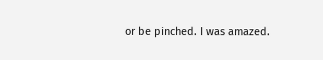or be pinched. I was amazed.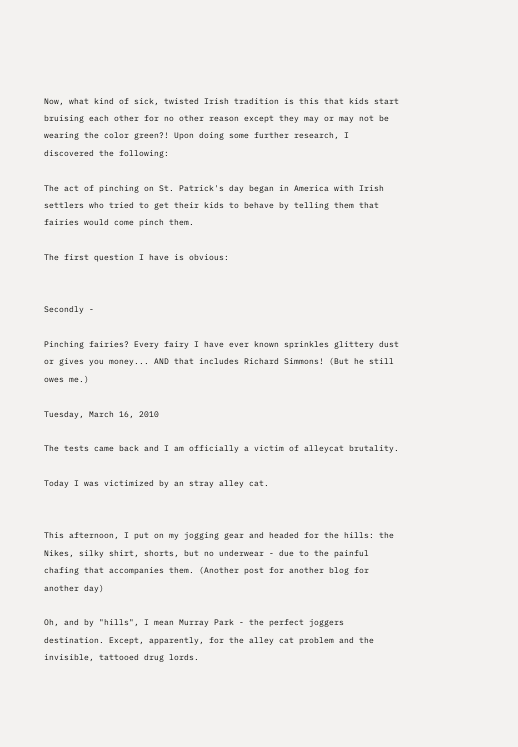Now, what kind of sick, twisted Irish tradition is this that kids start bruising each other for no other reason except they may or may not be wearing the color green?! Upon doing some further research, I discovered the following:

The act of pinching on St. Patrick's day began in America with Irish settlers who tried to get their kids to behave by telling them that fairies would come pinch them.

The first question I have is obvious:


Secondly -

Pinching fairies? Every fairy I have ever known sprinkles glittery dust or gives you money... AND that includes Richard Simmons! (But he still owes me.)

Tuesday, March 16, 2010

The tests came back and I am officially a victim of alleycat brutality.

Today I was victimized by an stray alley cat.


This afternoon, I put on my jogging gear and headed for the hills: the Nikes, silky shirt, shorts, but no underwear - due to the painful chafing that accompanies them. (Another post for another blog for another day)

Oh, and by "hills", I mean Murray Park - the perfect joggers destination. Except, apparently, for the alley cat problem and the invisible, tattooed drug lords.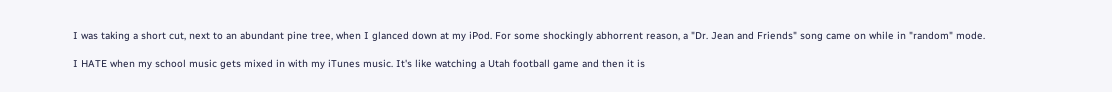I was taking a short cut, next to an abundant pine tree, when I glanced down at my iPod. For some shockingly abhorrent reason, a "Dr. Jean and Friends" song came on while in "random" mode.

I HATE when my school music gets mixed in with my iTunes music. It's like watching a Utah football game and then it is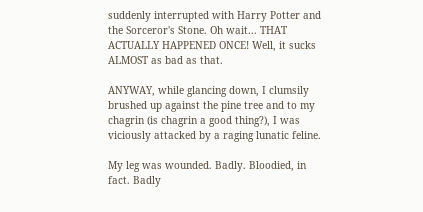suddenly interrupted with Harry Potter and the Sorceror's Stone. Oh wait... THAT ACTUALLY HAPPENED ONCE! Well, it sucks ALMOST as bad as that.

ANYWAY, while glancing down, I clumsily brushed up against the pine tree and to my chagrin (is chagrin a good thing?), I was viciously attacked by a raging lunatic feline.

My leg was wounded. Badly. Bloodied, in fact. Badly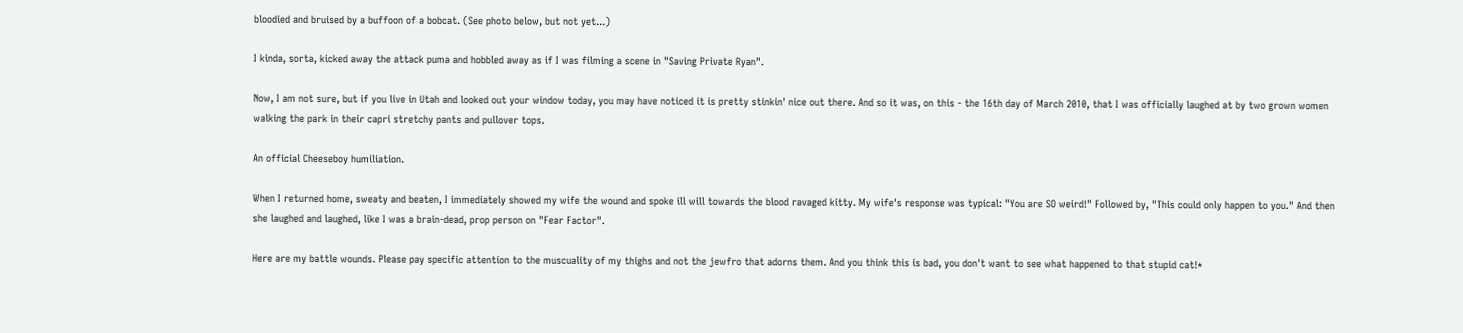bloodied and bruised by a buffoon of a bobcat. (See photo below, but not yet...)

I kinda, sorta, kicked away the attack puma and hobbled away as if I was filming a scene in "Saving Private Ryan".

Now, I am not sure, but if you live in Utah and looked out your window today, you may have noticed it is pretty stinkin' nice out there. And so it was, on this - the 16th day of March 2010, that I was officially laughed at by two grown women walking the park in their capri stretchy pants and pullover tops.

An official Cheeseboy humiliation.

When I returned home, sweaty and beaten, I immediately showed my wife the wound and spoke ill will towards the blood ravaged kitty. My wife's response was typical: "You are SO weird!" Followed by, "This could only happen to you." And then she laughed and laughed, like I was a brain-dead, prop person on "Fear Factor".

Here are my battle wounds. Please pay specific attention to the muscuality of my thighs and not the jewfro that adorns them. And you think this is bad, you don't want to see what happened to that stupid cat!*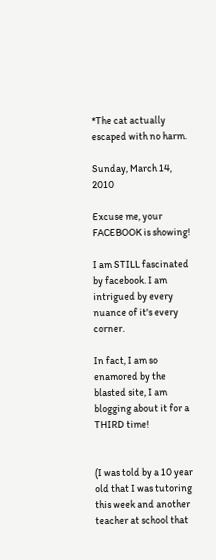*The cat actually escaped with no harm.

Sunday, March 14, 2010

Excuse me, your FACEBOOK is showing!

I am STILL fascinated by facebook. I am intrigued by every nuance of it's every corner.

In fact, I am so enamored by the blasted site, I am blogging about it for a THIRD time!


(I was told by a 10 year old that I was tutoring this week and another teacher at school that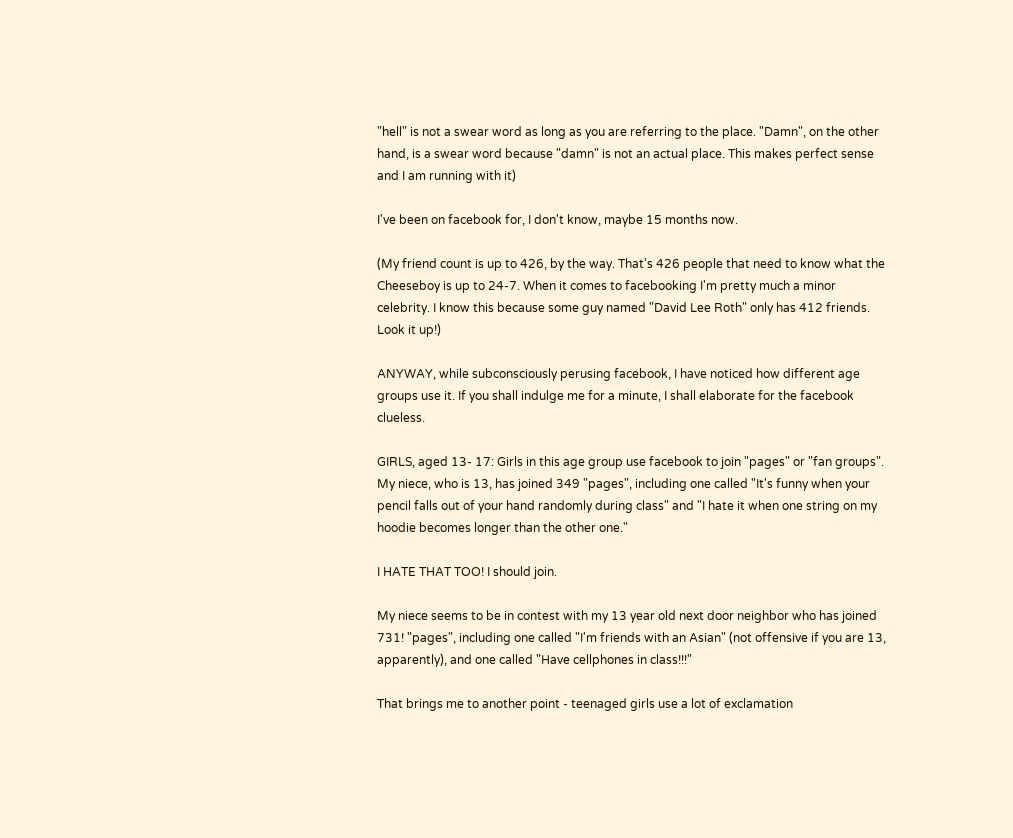"hell" is not a swear word as long as you are referring to the place. "Damn", on the other hand, is a swear word because "damn" is not an actual place. This makes perfect sense and I am running with it)

I've been on facebook for, I don't know, maybe 15 months now.

(My friend count is up to 426, by the way. That's 426 people that need to know what the Cheeseboy is up to 24-7. When it comes to facebooking I'm pretty much a minor celebrity. I know this because some guy named "David Lee Roth" only has 412 friends. Look it up!)

ANYWAY, while subconsciously perusing facebook, I have noticed how different age groups use it. If you shall indulge me for a minute, I shall elaborate for the facebook clueless.

GIRLS, aged 13- 17: Girls in this age group use facebook to join "pages" or "fan groups". My niece, who is 13, has joined 349 "pages", including one called "It's funny when your pencil falls out of your hand randomly during class" and "I hate it when one string on my hoodie becomes longer than the other one."

I HATE THAT TOO! I should join.

My niece seems to be in contest with my 13 year old next door neighbor who has joined 731! "pages", including one called "I'm friends with an Asian" (not offensive if you are 13, apparently), and one called "Have cellphones in class!!!"

That brings me to another point - teenaged girls use a lot of exclamation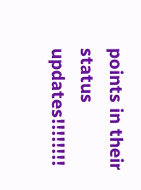points in their status updates!!!!!!!!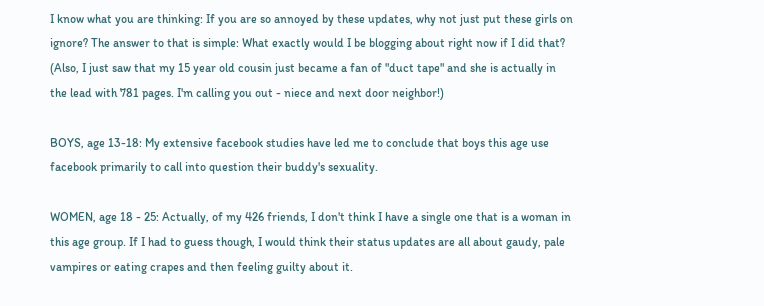I know what you are thinking: If you are so annoyed by these updates, why not just put these girls on ignore? The answer to that is simple: What exactly would I be blogging about right now if I did that? (Also, I just saw that my 15 year old cousin just became a fan of "duct tape" and she is actually in the lead with 781 pages. I'm calling you out - niece and next door neighbor!)

BOYS, age 13-18: My extensive facebook studies have led me to conclude that boys this age use facebook primarily to call into question their buddy's sexuality.

WOMEN, age 18 - 25: Actually, of my 426 friends, I don't think I have a single one that is a woman in this age group. If I had to guess though, I would think their status updates are all about gaudy, pale vampires or eating crapes and then feeling guilty about it.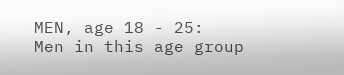MEN, age 18 - 25:
Men in this age group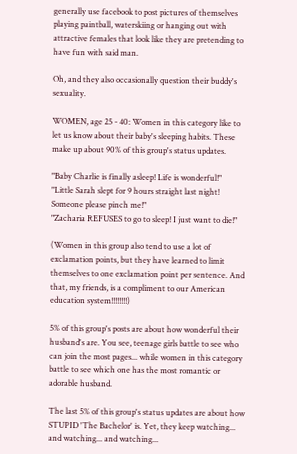generally use facebook to post pictures of themselves playing paintball, waterskiing or hanging out with attractive females that look like they are pretending to have fun with said man.

Oh, and they also occasionally question their buddy's sexuality.

WOMEN, age 25 - 40: Women in this category like to let us know about their baby's sleeping habits. These make up about 90% of this group's status updates.

"Baby Charlie is finally asleep! Life is wonderful!"
"Little Sarah slept for 9 hours straight last night! Someone please pinch me!"
"Zacharia REFUSES to go to sleep! I just want to die!"

(Women in this group also tend to use a lot of exclamation points, but they have learned to limit themselves to one exclamation point per sentence. And that, my friends, is a compliment to our American education system!!!!!!!!)

5% of this group's posts are about how wonderful their husband's are. You see, teenage girls battle to see who can join the most pages... while women in this category battle to see which one has the most romantic or adorable husband.

The last 5% of this group's status updates are about how STUPID 'The Bachelor' is. Yet, they keep watching... and watching... and watching...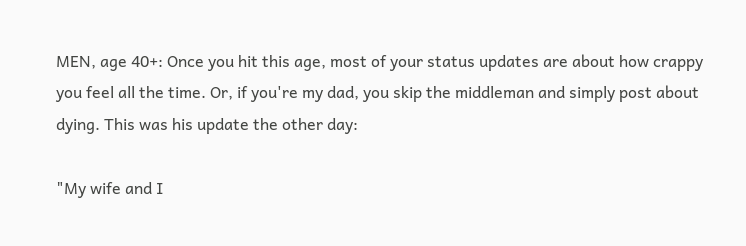MEN, age 40+: Once you hit this age, most of your status updates are about how crappy you feel all the time. Or, if you're my dad, you skip the middleman and simply post about dying. This was his update the other day:

"My wife and I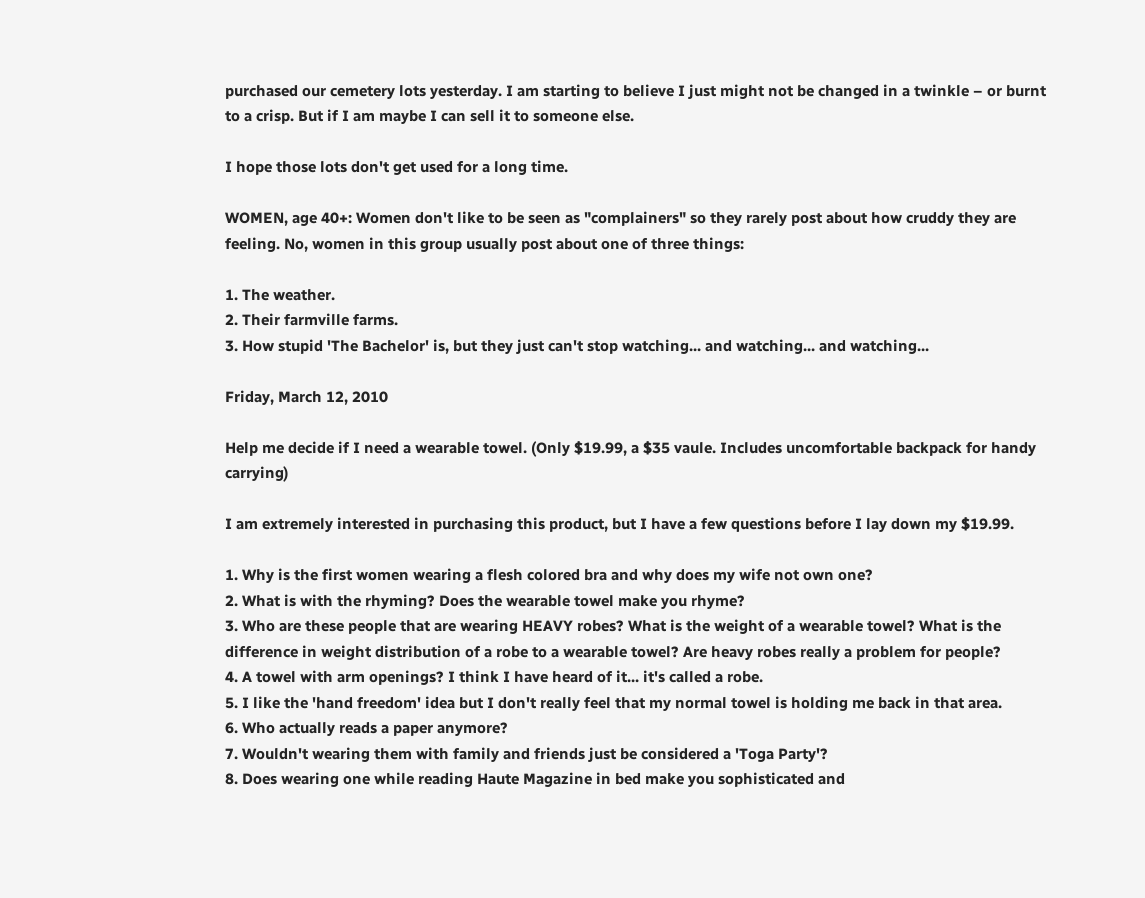purchased our cemetery lots yesterday. I am starting to believe I just might not be changed in a twinkle – or burnt to a crisp. But if I am maybe I can sell it to someone else.

I hope those lots don't get used for a long time.

WOMEN, age 40+: Women don't like to be seen as "complainers" so they rarely post about how cruddy they are feeling. No, women in this group usually post about one of three things:

1. The weather.
2. Their farmville farms.
3. How stupid 'The Bachelor' is, but they just can't stop watching... and watching... and watching...

Friday, March 12, 2010

Help me decide if I need a wearable towel. (Only $19.99, a $35 vaule. Includes uncomfortable backpack for handy carrying)

I am extremely interested in purchasing this product, but I have a few questions before I lay down my $19.99.

1. Why is the first women wearing a flesh colored bra and why does my wife not own one?
2. What is with the rhyming? Does the wearable towel make you rhyme?
3. Who are these people that are wearing HEAVY robes? What is the weight of a wearable towel? What is the difference in weight distribution of a robe to a wearable towel? Are heavy robes really a problem for people?
4. A towel with arm openings? I think I have heard of it... it's called a robe.
5. I like the 'hand freedom' idea but I don't really feel that my normal towel is holding me back in that area.
6. Who actually reads a paper anymore?
7. Wouldn't wearing them with family and friends just be considered a 'Toga Party'?
8. Does wearing one while reading Haute Magazine in bed make you sophisticated and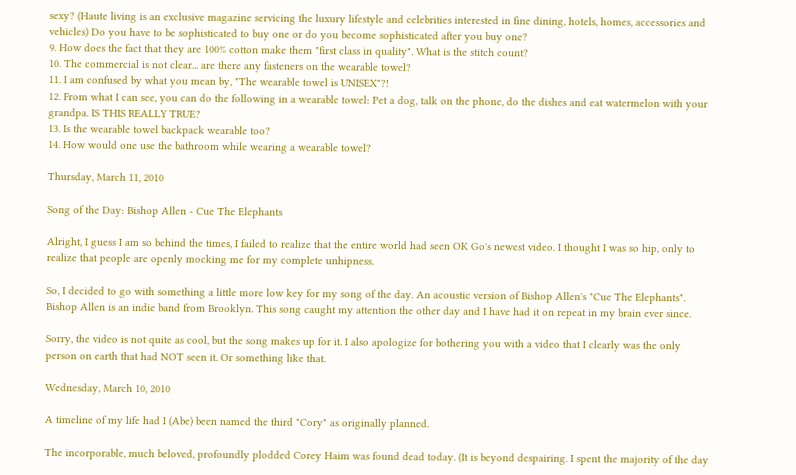sexy? (Haute living is an exclusive magazine servicing the luxury lifestyle and celebrities interested in fine dining, hotels, homes, accessories and vehicles) Do you have to be sophisticated to buy one or do you become sophisticated after you buy one?
9. How does the fact that they are 100% cotton make them "first class in quality". What is the stitch count?
10. The commercial is not clear... are there any fasteners on the wearable towel?
11. I am confused by what you mean by, "The wearable towel is UNISEX"?!
12. From what I can see, you can do the following in a wearable towel: Pet a dog, talk on the phone, do the dishes and eat watermelon with your grandpa. IS THIS REALLY TRUE?
13. Is the wearable towel backpack wearable too?
14. How would one use the bathroom while wearing a wearable towel?

Thursday, March 11, 2010

Song of the Day: Bishop Allen - Cue The Elephants

Alright, I guess I am so behind the times, I failed to realize that the entire world had seen OK Go's newest video. I thought I was so hip, only to realize that people are openly mocking me for my complete unhipness.

So, I decided to go with something a little more low key for my song of the day. An acoustic version of Bishop Allen's "Cue The Elephants". Bishop Allen is an indie band from Brooklyn. This song caught my attention the other day and I have had it on repeat in my brain ever since.

Sorry, the video is not quite as cool, but the song makes up for it. I also apologize for bothering you with a video that I clearly was the only person on earth that had NOT seen it. Or something like that.

Wednesday, March 10, 2010

A timeline of my life had I (Abe) been named the third "Cory" as originally planned.

The incorporable, much beloved, profoundly plodded Corey Haim was found dead today. (It is beyond despairing. I spent the majority of the day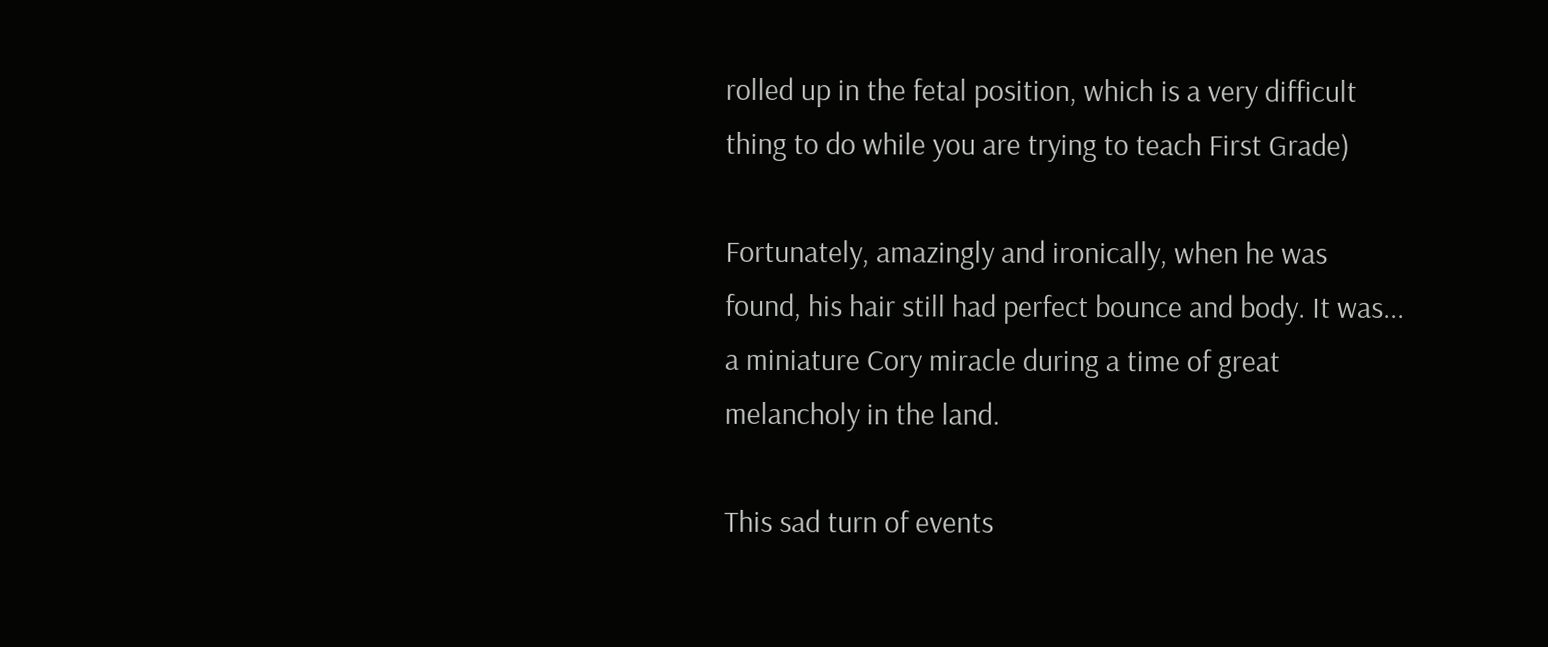rolled up in the fetal position, which is a very difficult thing to do while you are trying to teach First Grade)

Fortunately, amazingly and ironically, when he was found, his hair still had perfect bounce and body. It was... a miniature Cory miracle during a time of great melancholy in the land.

This sad turn of events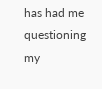has had me questioning my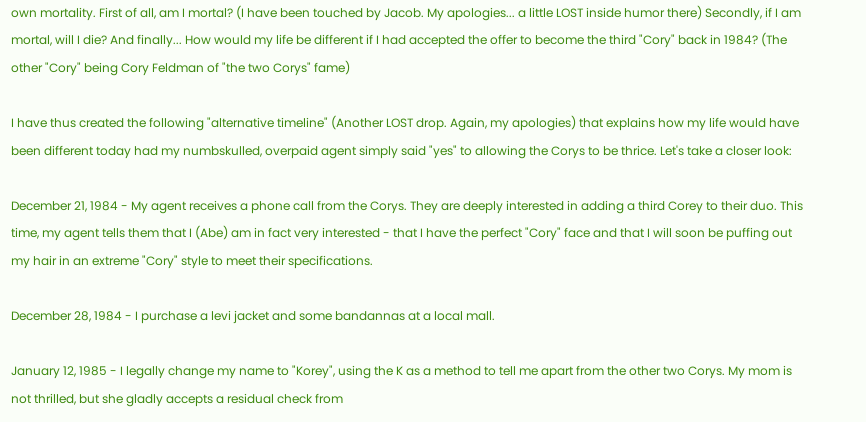own mortality. First of all, am I mortal? (I have been touched by Jacob. My apologies... a little LOST inside humor there) Secondly, if I am mortal, will I die? And finally... How would my life be different if I had accepted the offer to become the third "Cory" back in 1984? (The other "Cory" being Cory Feldman of "the two Corys" fame)

I have thus created the following "alternative timeline" (Another LOST drop. Again, my apologies) that explains how my life would have been different today had my numbskulled, overpaid agent simply said "yes" to allowing the Corys to be thrice. Let's take a closer look:

December 21, 1984 - My agent receives a phone call from the Corys. They are deeply interested in adding a third Corey to their duo. This time, my agent tells them that I (Abe) am in fact very interested - that I have the perfect "Cory" face and that I will soon be puffing out my hair in an extreme "Cory" style to meet their specifications.

December 28, 1984 - I purchase a levi jacket and some bandannas at a local mall.

January 12, 1985 - I legally change my name to "Korey", using the K as a method to tell me apart from the other two Corys. My mom is not thrilled, but she gladly accepts a residual check from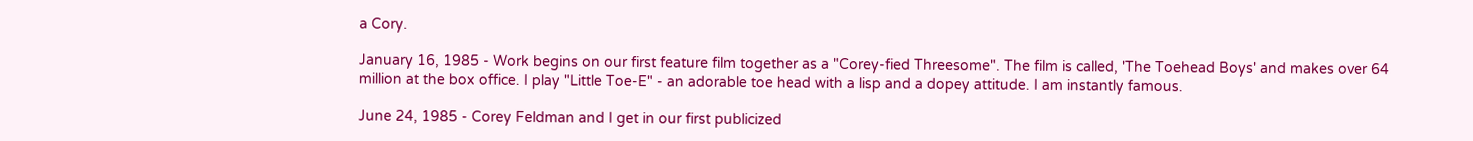a Cory.

January 16, 1985 - Work begins on our first feature film together as a "Corey-fied Threesome". The film is called, 'The Toehead Boys' and makes over 64 million at the box office. I play "Little Toe-E" - an adorable toe head with a lisp and a dopey attitude. I am instantly famous.

June 24, 1985 - Corey Feldman and I get in our first publicized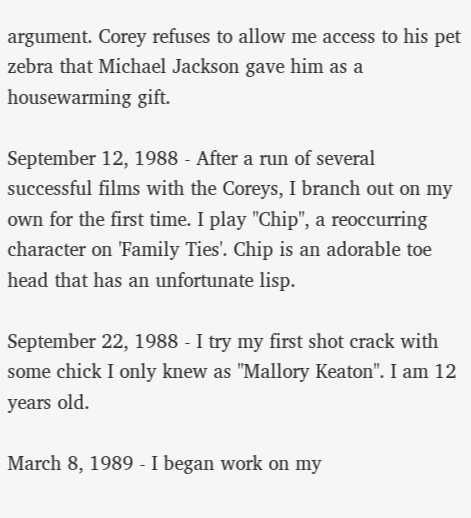argument. Corey refuses to allow me access to his pet zebra that Michael Jackson gave him as a housewarming gift.

September 12, 1988 - After a run of several successful films with the Coreys, I branch out on my own for the first time. I play "Chip", a reoccurring character on 'Family Ties'. Chip is an adorable toe head that has an unfortunate lisp.

September 22, 1988 - I try my first shot crack with some chick I only knew as "Mallory Keaton". I am 12 years old.

March 8, 1989 - I began work on my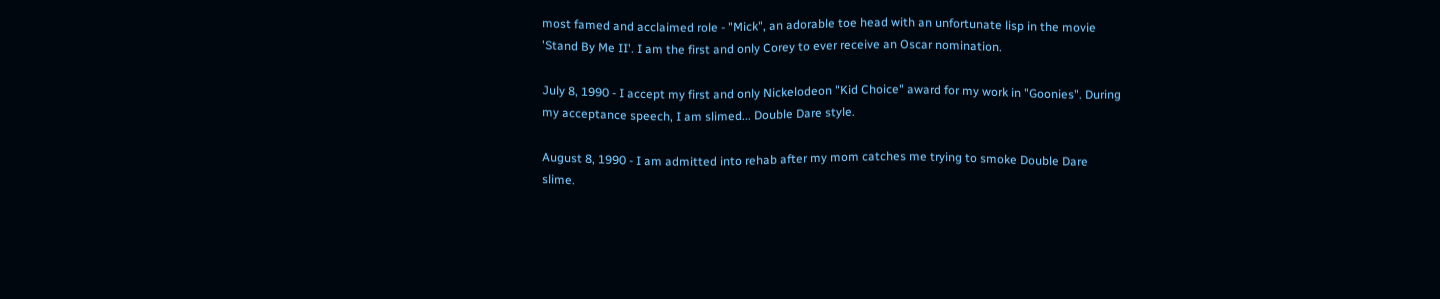most famed and acclaimed role - "Mick", an adorable toe head with an unfortunate lisp in the movie 'Stand By Me II'. I am the first and only Corey to ever receive an Oscar nomination.

July 8, 1990 - I accept my first and only Nickelodeon "Kid Choice" award for my work in "Goonies". During my acceptance speech, I am slimed... Double Dare style.

August 8, 1990 - I am admitted into rehab after my mom catches me trying to smoke Double Dare slime.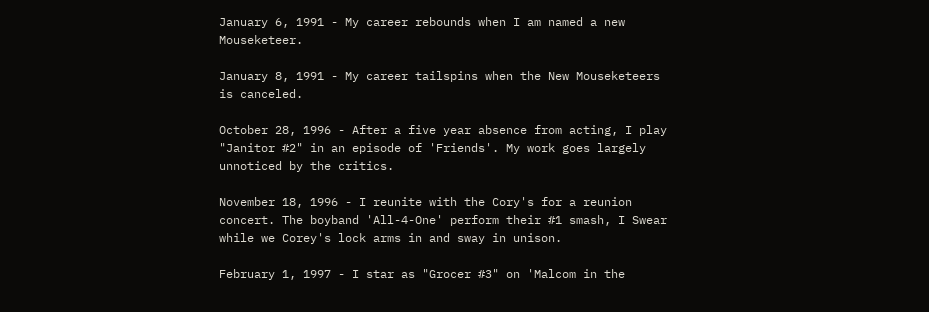January 6, 1991 - My career rebounds when I am named a new Mouseketeer.

January 8, 1991 - My career tailspins when the New Mouseketeers is canceled.

October 28, 1996 - After a five year absence from acting, I play "Janitor #2" in an episode of 'Friends'. My work goes largely unnoticed by the critics.

November 18, 1996 - I reunite with the Cory's for a reunion concert. The boyband 'All-4-One' perform their #1 smash, I Swear while we Corey's lock arms in and sway in unison.

February 1, 1997 - I star as "Grocer #3" on 'Malcom in the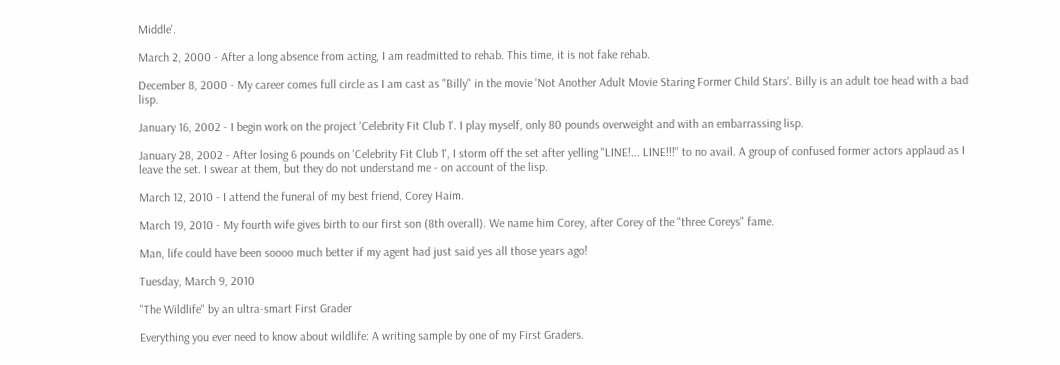Middle'.

March 2, 2000 - After a long absence from acting, I am readmitted to rehab. This time, it is not fake rehab.

December 8, 2000 - My career comes full circle as I am cast as "Billy" in the movie 'Not Another Adult Movie Staring Former Child Stars'. Billy is an adult toe head with a bad lisp.

January 16, 2002 - I begin work on the project 'Celebrity Fit Club 1'. I play myself, only 80 pounds overweight and with an embarrassing lisp.

January 28, 2002 - After losing 6 pounds on 'Celebrity Fit Club 1', I storm off the set after yelling "LINE!... LINE!!!" to no avail. A group of confused former actors applaud as I leave the set. I swear at them, but they do not understand me - on account of the lisp.

March 12, 2010 - I attend the funeral of my best friend, Corey Haim.

March 19, 2010 - My fourth wife gives birth to our first son (8th overall). We name him Corey, after Corey of the "three Coreys" fame.

Man, life could have been soooo much better if my agent had just said yes all those years ago!

Tuesday, March 9, 2010

"The Wildlife" by an ultra-smart First Grader

Everything you ever need to know about wildlife: A writing sample by one of my First Graders.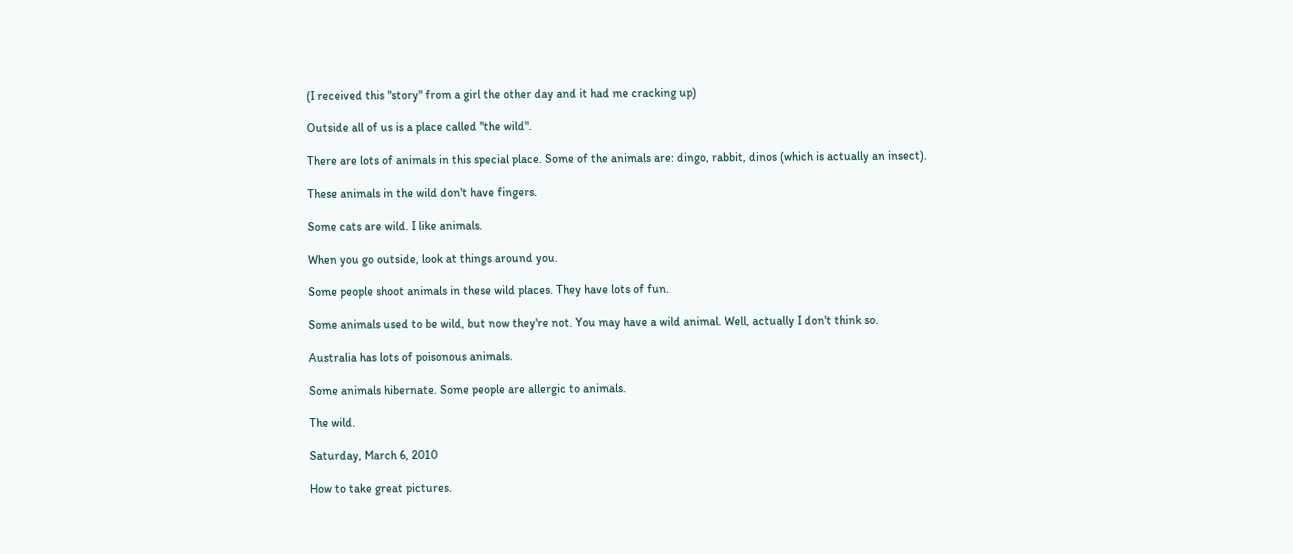(I received this "story" from a girl the other day and it had me cracking up)

Outside all of us is a place called "the wild".

There are lots of animals in this special place. Some of the animals are: dingo, rabbit, dinos (which is actually an insect).

These animals in the wild don't have fingers.

Some cats are wild. I like animals.

When you go outside, look at things around you.

Some people shoot animals in these wild places. They have lots of fun.

Some animals used to be wild, but now they're not. You may have a wild animal. Well, actually I don't think so.

Australia has lots of poisonous animals.

Some animals hibernate. Some people are allergic to animals.

The wild.

Saturday, March 6, 2010

How to take great pictures.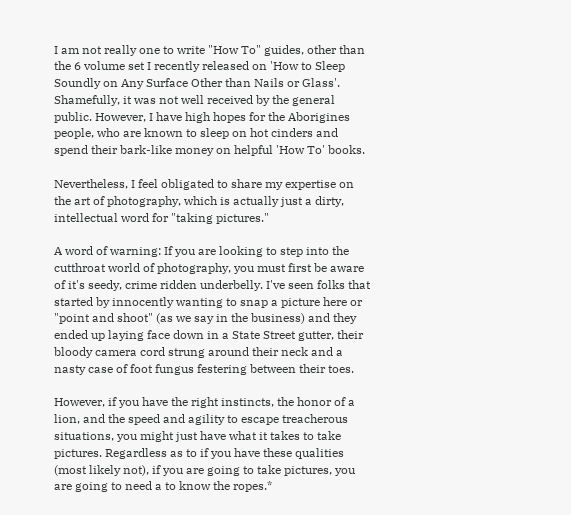I am not really one to write "How To" guides, other than the 6 volume set I recently released on 'How to Sleep Soundly on Any Surface Other than Nails or Glass'. Shamefully, it was not well received by the general public. However, I have high hopes for the Aborigines people, who are known to sleep on hot cinders and spend their bark-like money on helpful 'How To' books.

Nevertheless, I feel obligated to share my expertise on the art of photography, which is actually just a dirty, intellectual word for "taking pictures."

A word of warning: If you are looking to step into the cutthroat world of photography, you must first be aware of it's seedy, crime ridden underbelly. I've seen folks that started by innocently wanting to snap a picture here or "point and shoot" (as we say in the business) and they ended up laying face down in a State Street gutter, their bloody camera cord strung around their neck and a nasty case of foot fungus festering between their toes.

However, if you have the right instincts, the honor of a lion, and the speed and agility to escape treacherous situations, you might just have what it takes to take pictures. Regardless as to if you have these qualities (most likely not), if you are going to take pictures, you are going to need a to know the ropes.*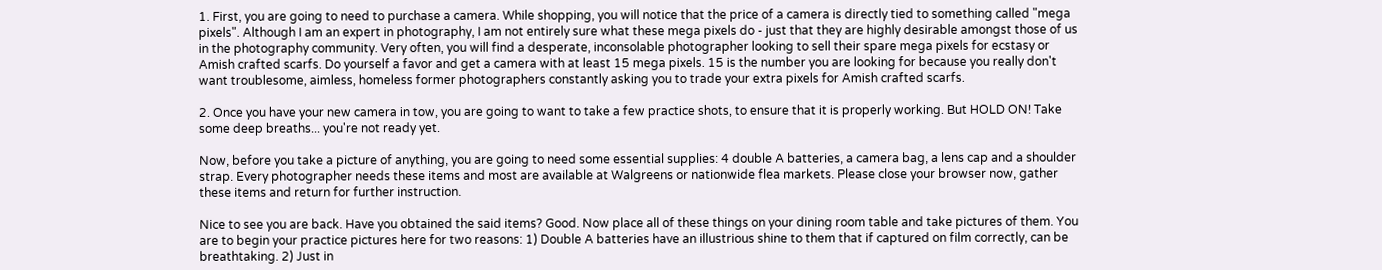1. First, you are going to need to purchase a camera. While shopping, you will notice that the price of a camera is directly tied to something called "mega pixels". Although I am an expert in photography, I am not entirely sure what these mega pixels do - just that they are highly desirable amongst those of us in the photography community. Very often, you will find a desperate, inconsolable photographer looking to sell their spare mega pixels for ecstasy or Amish crafted scarfs. Do yourself a favor and get a camera with at least 15 mega pixels. 15 is the number you are looking for because you really don't want troublesome, aimless, homeless former photographers constantly asking you to trade your extra pixels for Amish crafted scarfs.

2. Once you have your new camera in tow, you are going to want to take a few practice shots, to ensure that it is properly working. But HOLD ON! Take some deep breaths... you're not ready yet.

Now, before you take a picture of anything, you are going to need some essential supplies: 4 double A batteries, a camera bag, a lens cap and a shoulder strap. Every photographer needs these items and most are available at Walgreens or nationwide flea markets. Please close your browser now, gather these items and return for further instruction.

Nice to see you are back. Have you obtained the said items? Good. Now place all of these things on your dining room table and take pictures of them. You are to begin your practice pictures here for two reasons: 1) Double A batteries have an illustrious shine to them that if captured on film correctly, can be breathtaking. 2) Just in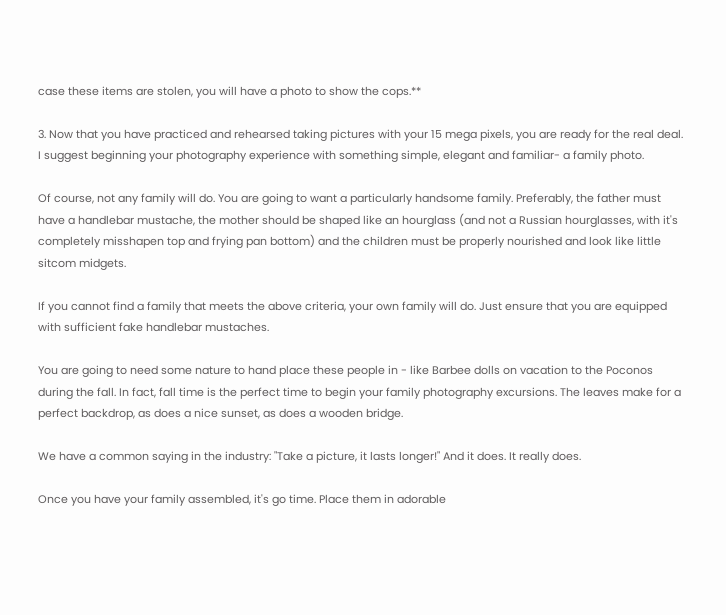case these items are stolen, you will have a photo to show the cops.**

3. Now that you have practiced and rehearsed taking pictures with your 15 mega pixels, you are ready for the real deal. I suggest beginning your photography experience with something simple, elegant and familiar- a family photo.

Of course, not any family will do. You are going to want a particularly handsome family. Preferably, the father must have a handlebar mustache, the mother should be shaped like an hourglass (and not a Russian hourglasses, with it's completely misshapen top and frying pan bottom) and the children must be properly nourished and look like little sitcom midgets.

If you cannot find a family that meets the above criteria, your own family will do. Just ensure that you are equipped with sufficient fake handlebar mustaches.

You are going to need some nature to hand place these people in - like Barbee dolls on vacation to the Poconos during the fall. In fact, fall time is the perfect time to begin your family photography excursions. The leaves make for a perfect backdrop, as does a nice sunset, as does a wooden bridge.

We have a common saying in the industry: "Take a picture, it lasts longer!" And it does. It really does.

Once you have your family assembled, it's go time. Place them in adorable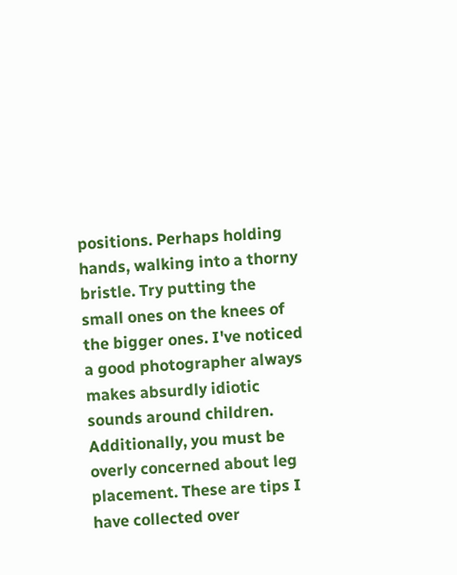positions. Perhaps holding hands, walking into a thorny bristle. Try putting the small ones on the knees of the bigger ones. I've noticed a good photographer always makes absurdly idiotic sounds around children. Additionally, you must be overly concerned about leg placement. These are tips I have collected over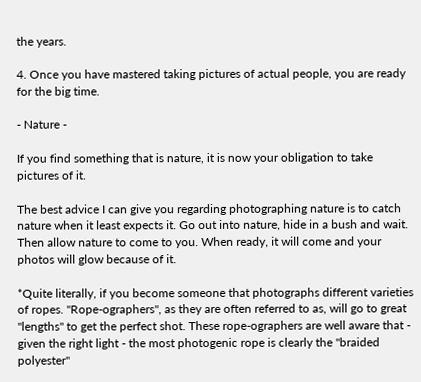the years.

4. Once you have mastered taking pictures of actual people, you are ready for the big time.

- Nature -

If you find something that is nature, it is now your obligation to take pictures of it.

The best advice I can give you regarding photographing nature is to catch nature when it least expects it. Go out into nature, hide in a bush and wait. Then allow nature to come to you. When ready, it will come and your photos will glow because of it.

*Quite literally, if you become someone that photographs different varieties of ropes. "Rope-ographers", as they are often referred to as, will go to great "lengths" to get the perfect shot. These rope-ographers are well aware that - given the right light - the most photogenic rope is clearly the "braided polyester"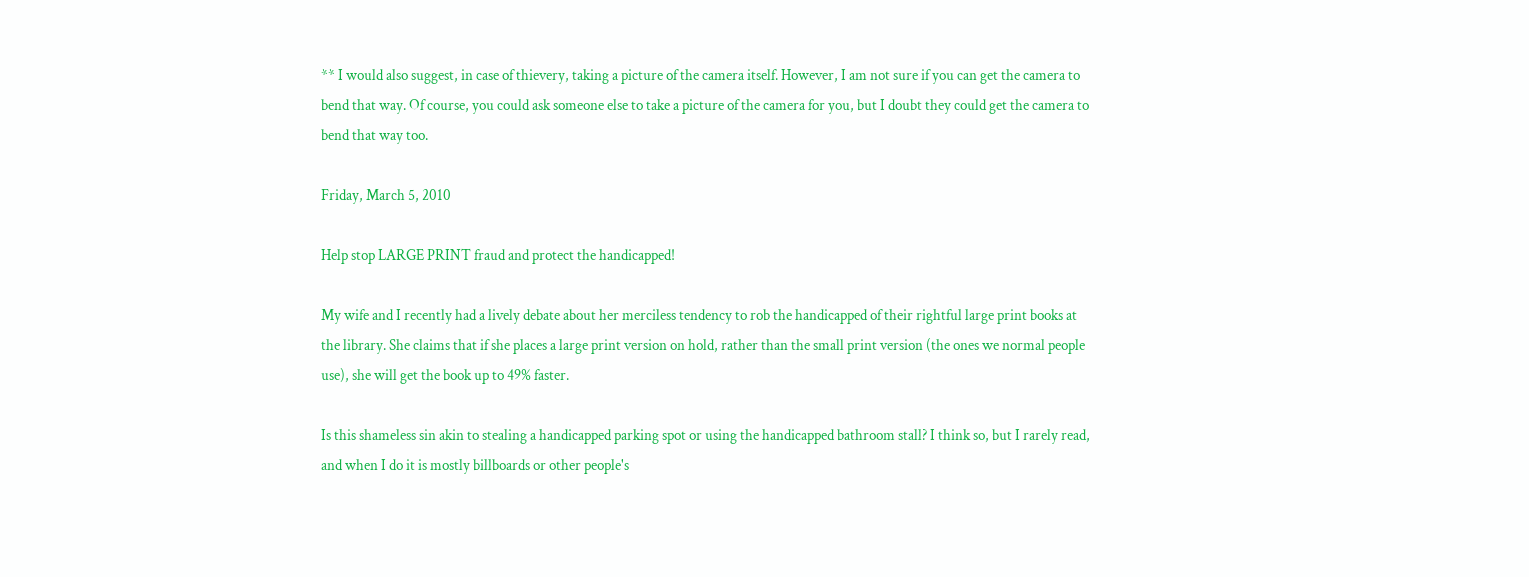** I would also suggest, in case of thievery, taking a picture of the camera itself. However, I am not sure if you can get the camera to bend that way. Of course, you could ask someone else to take a picture of the camera for you, but I doubt they could get the camera to bend that way too.

Friday, March 5, 2010

Help stop LARGE PRINT fraud and protect the handicapped!

My wife and I recently had a lively debate about her merciless tendency to rob the handicapped of their rightful large print books at the library. She claims that if she places a large print version on hold, rather than the small print version (the ones we normal people use), she will get the book up to 49% faster.

Is this shameless sin akin to stealing a handicapped parking spot or using the handicapped bathroom stall? I think so, but I rarely read, and when I do it is mostly billboards or other people's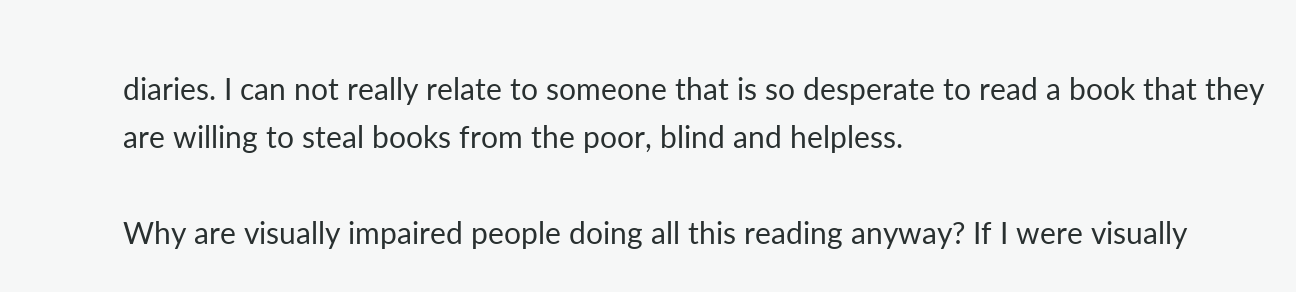diaries. I can not really relate to someone that is so desperate to read a book that they are willing to steal books from the poor, blind and helpless.

Why are visually impaired people doing all this reading anyway? If I were visually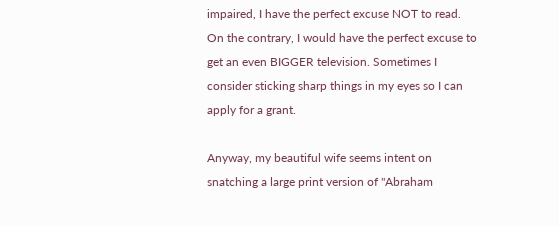impaired, I have the perfect excuse NOT to read. On the contrary, I would have the perfect excuse to get an even BIGGER television. Sometimes I consider sticking sharp things in my eyes so I can apply for a grant.

Anyway, my beautiful wife seems intent on snatching a large print version of "Abraham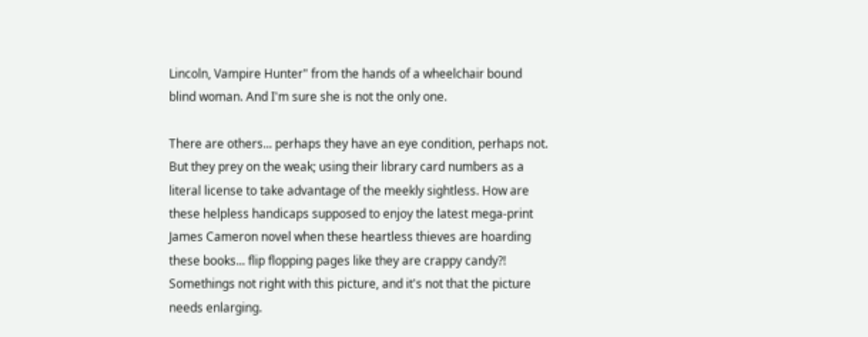Lincoln, Vampire Hunter" from the hands of a wheelchair bound blind woman. And I'm sure she is not the only one.

There are others... perhaps they have an eye condition, perhaps not. But they prey on the weak; using their library card numbers as a literal license to take advantage of the meekly sightless. How are these helpless handicaps supposed to enjoy the latest mega-print James Cameron novel when these heartless thieves are hoarding these books... flip flopping pages like they are crappy candy?! Somethings not right with this picture, and it's not that the picture needs enlarging.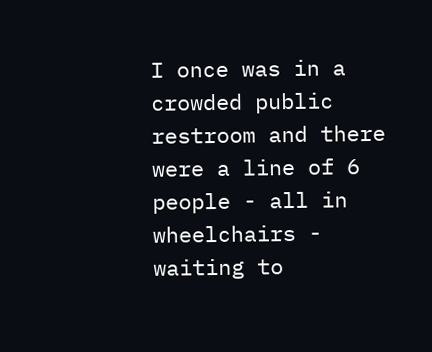I once was in a crowded public restroom and there were a line of 6 people - all in wheelchairs - waiting to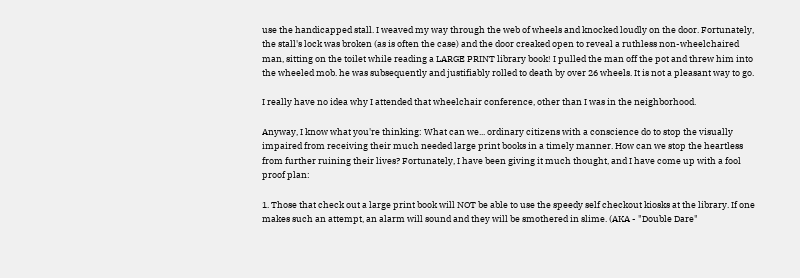use the handicapped stall. I weaved my way through the web of wheels and knocked loudly on the door. Fortunately, the stall's lock was broken (as is often the case) and the door creaked open to reveal a ruthless non-wheelchaired man, sitting on the toilet while reading a LARGE PRINT library book! I pulled the man off the pot and threw him into the wheeled mob. he was subsequently and justifiably rolled to death by over 26 wheels. It is not a pleasant way to go.

I really have no idea why I attended that wheelchair conference, other than I was in the neighborhood.

Anyway, I know what you're thinking: What can we... ordinary citizens with a conscience do to stop the visually impaired from receiving their much needed large print books in a timely manner. How can we stop the heartless from further ruining their lives? Fortunately, I have been giving it much thought, and I have come up with a fool proof plan:

1. Those that check out a large print book will NOT be able to use the speedy self checkout kiosks at the library. If one makes such an attempt, an alarm will sound and they will be smothered in slime. (AKA - "Double Dare"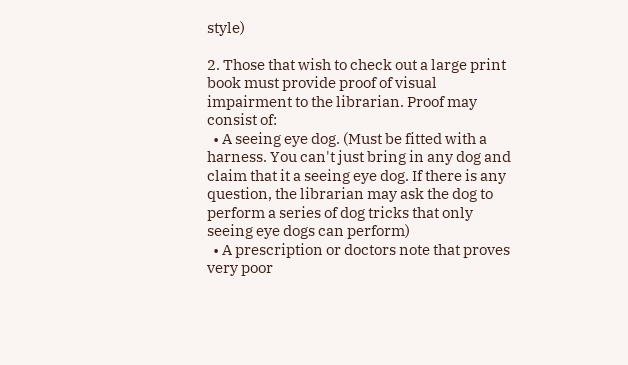style)

2. Those that wish to check out a large print book must provide proof of visual impairment to the librarian. Proof may consist of:
  • A seeing eye dog. (Must be fitted with a harness. You can't just bring in any dog and claim that it a seeing eye dog. If there is any question, the librarian may ask the dog to perform a series of dog tricks that only seeing eye dogs can perform)
  • A prescription or doctors note that proves very poor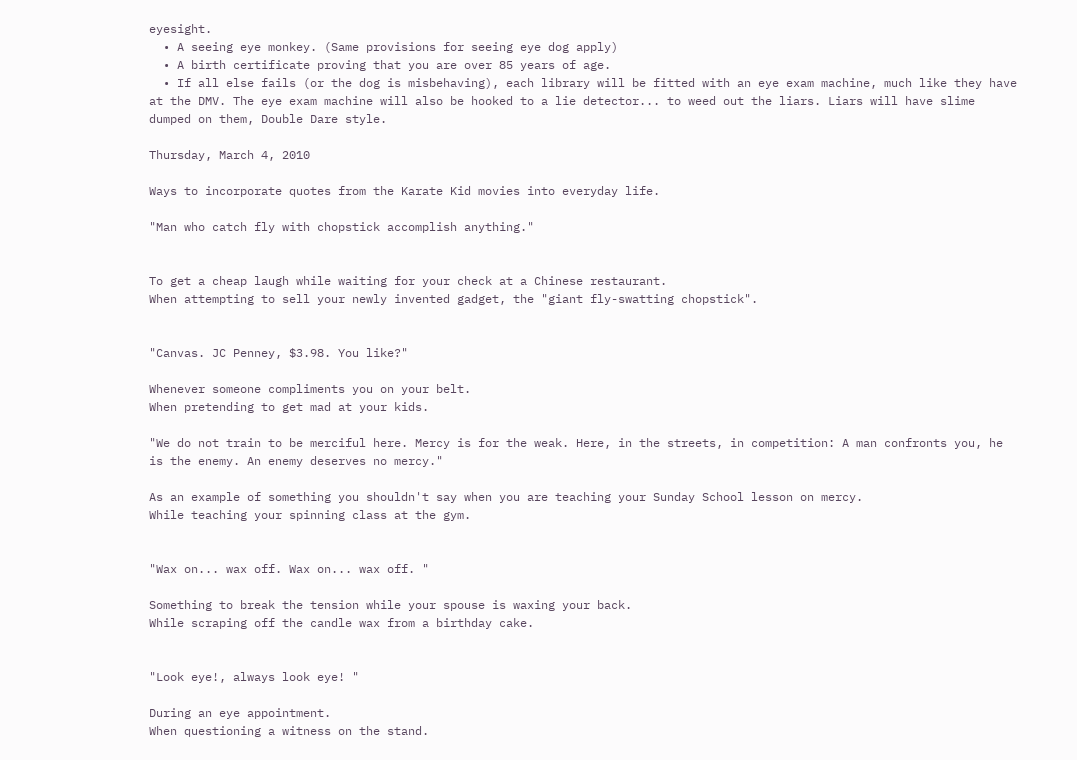eyesight.
  • A seeing eye monkey. (Same provisions for seeing eye dog apply)
  • A birth certificate proving that you are over 85 years of age.
  • If all else fails (or the dog is misbehaving), each library will be fitted with an eye exam machine, much like they have at the DMV. The eye exam machine will also be hooked to a lie detector... to weed out the liars. Liars will have slime dumped on them, Double Dare style.

Thursday, March 4, 2010

Ways to incorporate quotes from the Karate Kid movies into everyday life.

"Man who catch fly with chopstick accomplish anything."


To get a cheap laugh while waiting for your check at a Chinese restaurant.
When attempting to sell your newly invented gadget, the "giant fly-swatting chopstick".


"Canvas. JC Penney, $3.98. You like?"

Whenever someone compliments you on your belt.
When pretending to get mad at your kids.

"We do not train to be merciful here. Mercy is for the weak. Here, in the streets, in competition: A man confronts you, he is the enemy. An enemy deserves no mercy."

As an example of something you shouldn't say when you are teaching your Sunday School lesson on mercy.
While teaching your spinning class at the gym.


"Wax on... wax off. Wax on... wax off. "

Something to break the tension while your spouse is waxing your back.
While scraping off the candle wax from a birthday cake.


"Look eye!, always look eye! "

During an eye appointment.
When questioning a witness on the stand.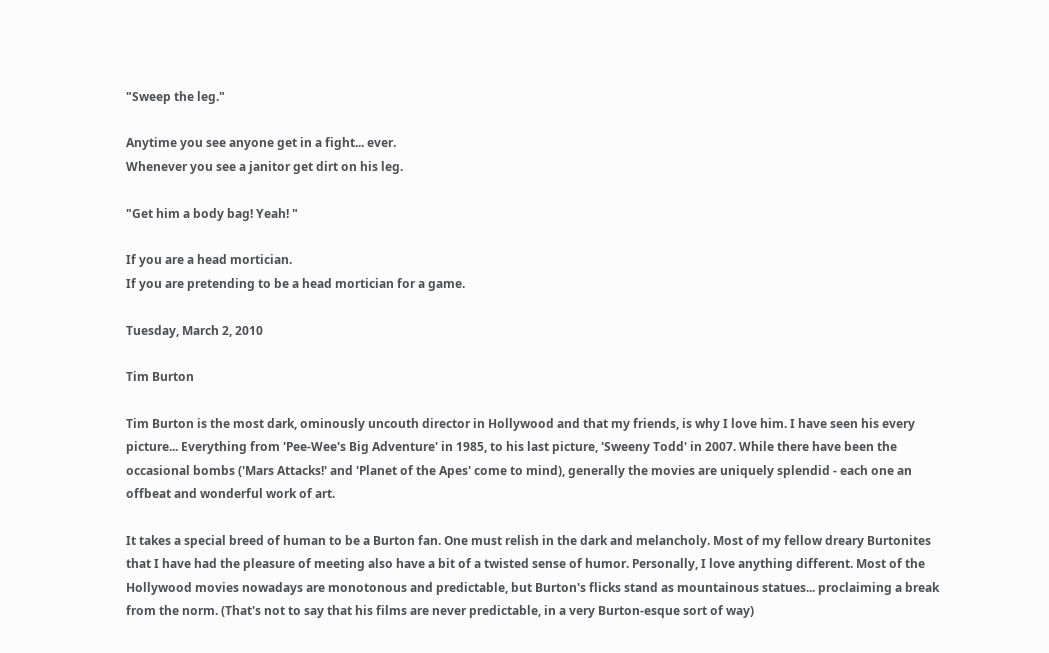"Sweep the leg."

Anytime you see anyone get in a fight... ever.
Whenever you see a janitor get dirt on his leg.

"Get him a body bag! Yeah! "

If you are a head mortician.
If you are pretending to be a head mortician for a game.

Tuesday, March 2, 2010

Tim Burton

Tim Burton is the most dark, ominously uncouth director in Hollywood and that my friends, is why I love him. I have seen his every picture... Everything from 'Pee-Wee's Big Adventure' in 1985, to his last picture, 'Sweeny Todd' in 2007. While there have been the occasional bombs ('Mars Attacks!' and 'Planet of the Apes' come to mind), generally the movies are uniquely splendid - each one an offbeat and wonderful work of art.

It takes a special breed of human to be a Burton fan. One must relish in the dark and melancholy. Most of my fellow dreary Burtonites that I have had the pleasure of meeting also have a bit of a twisted sense of humor. Personally, I love anything different. Most of the Hollywood movies nowadays are monotonous and predictable, but Burton's flicks stand as mountainous statues... proclaiming a break from the norm. (That's not to say that his films are never predictable, in a very Burton-esque sort of way)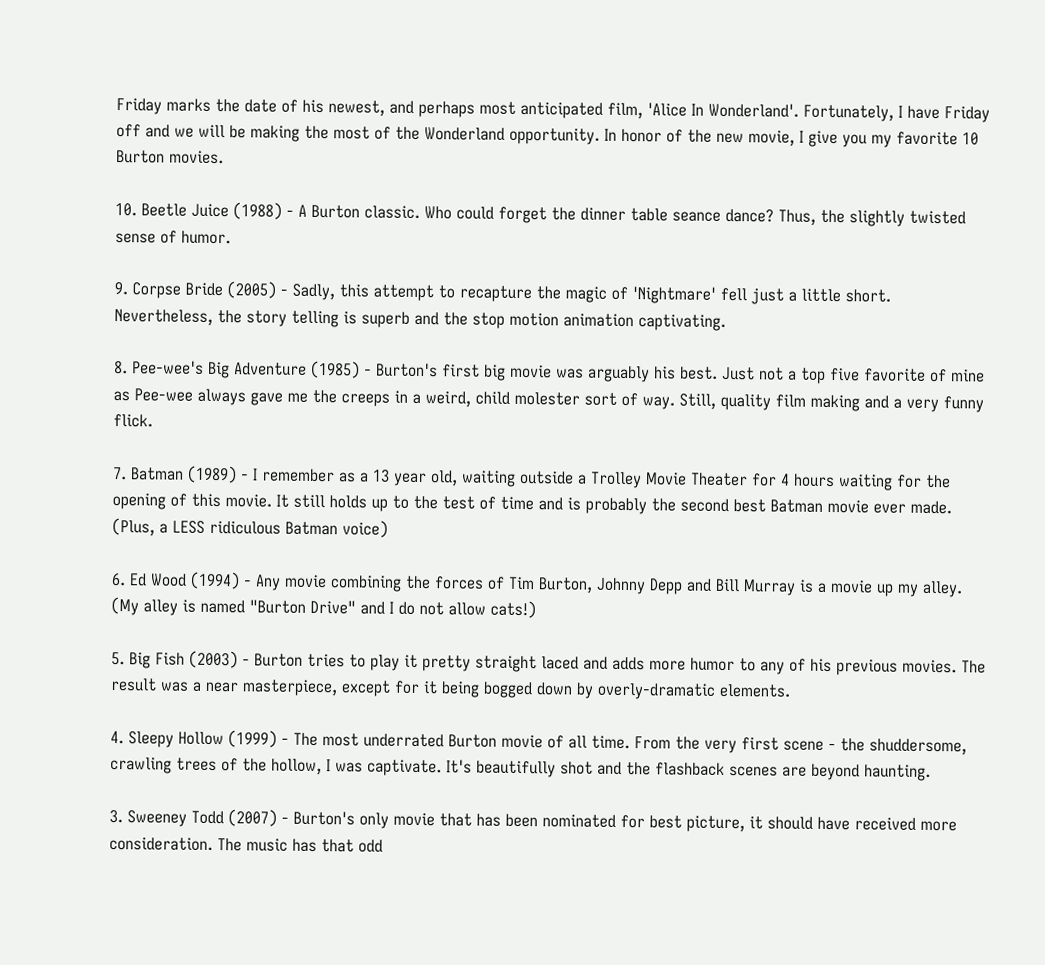Friday marks the date of his newest, and perhaps most anticipated film, 'Alice In Wonderland'. Fortunately, I have Friday off and we will be making the most of the Wonderland opportunity. In honor of the new movie, I give you my favorite 10 Burton movies.

10. Beetle Juice (1988) - A Burton classic. Who could forget the dinner table seance dance? Thus, the slightly twisted sense of humor.

9. Corpse Bride (2005) - Sadly, this attempt to recapture the magic of 'Nightmare' fell just a little short. Nevertheless, the story telling is superb and the stop motion animation captivating.

8. Pee-wee's Big Adventure (1985) - Burton's first big movie was arguably his best. Just not a top five favorite of mine as Pee-wee always gave me the creeps in a weird, child molester sort of way. Still, quality film making and a very funny flick.

7. Batman (1989) - I remember as a 13 year old, waiting outside a Trolley Movie Theater for 4 hours waiting for the opening of this movie. It still holds up to the test of time and is probably the second best Batman movie ever made. (Plus, a LESS ridiculous Batman voice)

6. Ed Wood (1994) - Any movie combining the forces of Tim Burton, Johnny Depp and Bill Murray is a movie up my alley. (My alley is named "Burton Drive" and I do not allow cats!)

5. Big Fish (2003) - Burton tries to play it pretty straight laced and adds more humor to any of his previous movies. The result was a near masterpiece, except for it being bogged down by overly-dramatic elements.

4. Sleepy Hollow (1999) - The most underrated Burton movie of all time. From the very first scene - the shuddersome, crawling trees of the hollow, I was captivate. It's beautifully shot and the flashback scenes are beyond haunting.

3. Sweeney Todd (2007) - Burton's only movie that has been nominated for best picture, it should have received more consideration. The music has that odd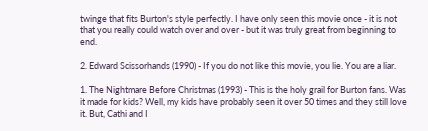twinge that fits Burton's style perfectly. I have only seen this movie once - it is not that you really could watch over and over - but it was truly great from beginning to end.

2. Edward Scissorhands (1990) - If you do not like this movie, you lie. You are a liar.

1. The Nightmare Before Christmas (1993) - This is the holy grail for Burton fans. Was it made for kids? Well, my kids have probably seen it over 50 times and they still love it. But, Cathi and I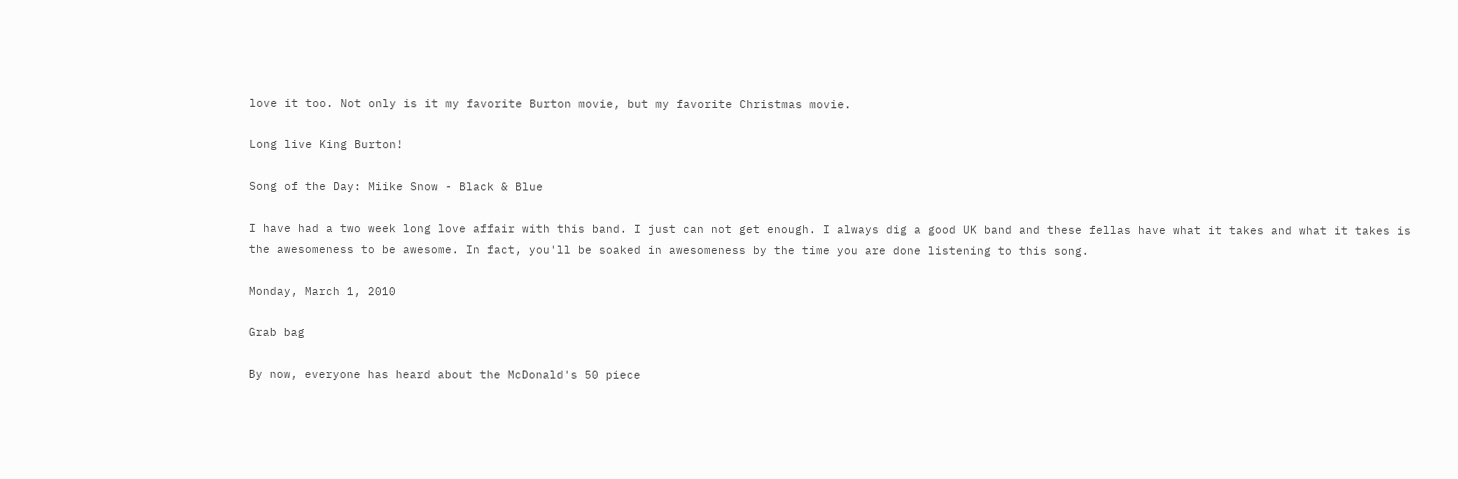love it too. Not only is it my favorite Burton movie, but my favorite Christmas movie.

Long live King Burton!

Song of the Day: Miike Snow - Black & Blue

I have had a two week long love affair with this band. I just can not get enough. I always dig a good UK band and these fellas have what it takes and what it takes is the awesomeness to be awesome. In fact, you'll be soaked in awesomeness by the time you are done listening to this song.

Monday, March 1, 2010

Grab bag

By now, everyone has heard about the McDonald's 50 piece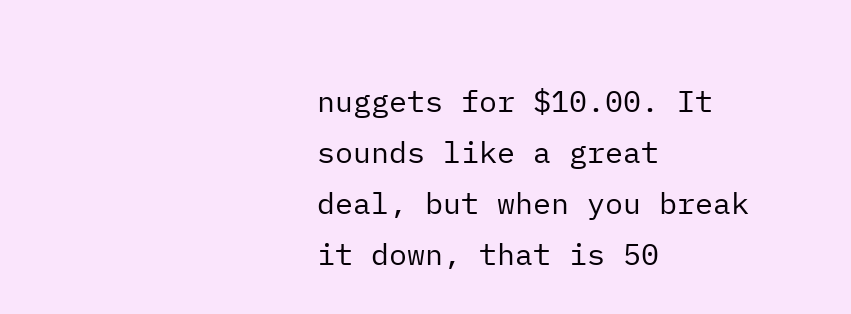nuggets for $10.00. It sounds like a great deal, but when you break it down, that is 50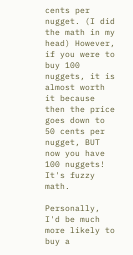cents per nugget. (I did the math in my head) However, if you were to buy 100 nuggets, it is almost worth it because then the price goes down to 50 cents per nugget, BUT now you have 100 nuggets! It's fuzzy math.

Personally, I'd be much more likely to buy a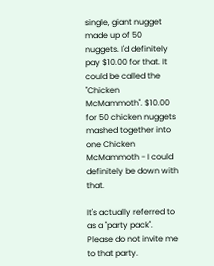single, giant nugget made up of 50 nuggets. I'd definitely pay $10.00 for that. It could be called the "Chicken McMammoth". $10.00 for 50 chicken nuggets mashed together into one Chicken McMammoth - I could definitely be down with that.

It's actually referred to as a "party pack". Please do not invite me to that party.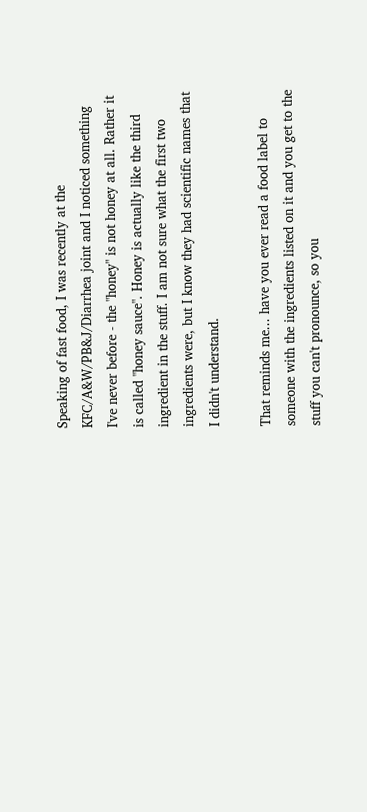Speaking of fast food, I was recently at the KFC/A&W/PB&J/Diarrhea joint and I noticed something I've never before - the "honey" is not honey at all. Rather it is called "honey sauce". Honey is actually like the third ingredient in the stuff. I am not sure what the first two ingredients were, but I know they had scientific names that I didn't understand.

That reminds me... have you ever read a food label to someone with the ingredients listed on it and you get to the stuff you can't pronounce, so you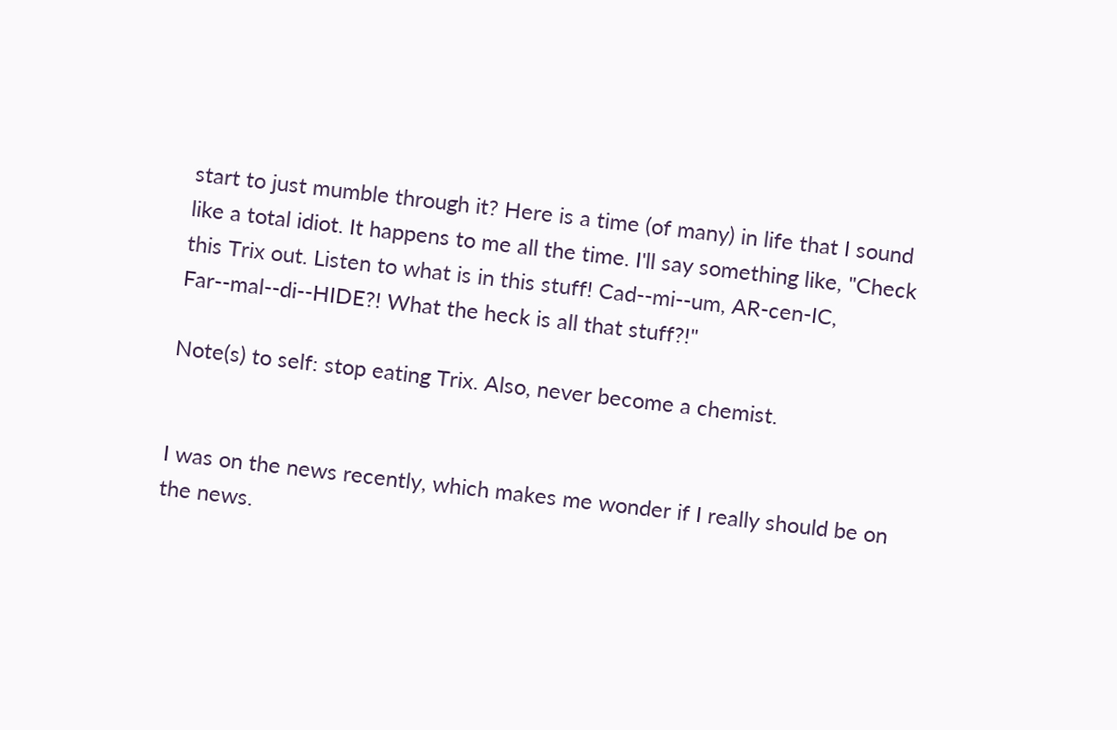start to just mumble through it? Here is a time (of many) in life that I sound like a total idiot. It happens to me all the time. I'll say something like, "Check this Trix out. Listen to what is in this stuff! Cad--mi--um, AR-cen-IC, Far--mal--di--HIDE?! What the heck is all that stuff?!"

Note(s) to self: stop eating Trix. Also, never become a chemist.


I was on the news recently, which makes me wonder if I really should be on the news.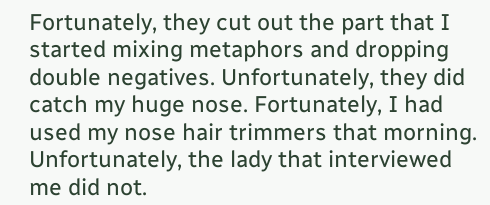Fortunately, they cut out the part that I started mixing metaphors and dropping double negatives. Unfortunately, they did catch my huge nose. Fortunately, I had used my nose hair trimmers that morning. Unfortunately, the lady that interviewed me did not.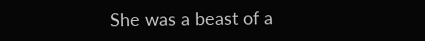She was a beast of a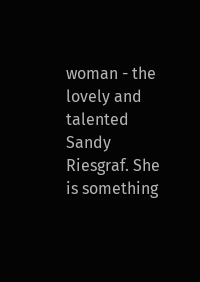woman - the lovely and talented Sandy Riesgraf. She is something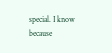special. I know because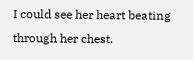I could see her heart beating through her chest.